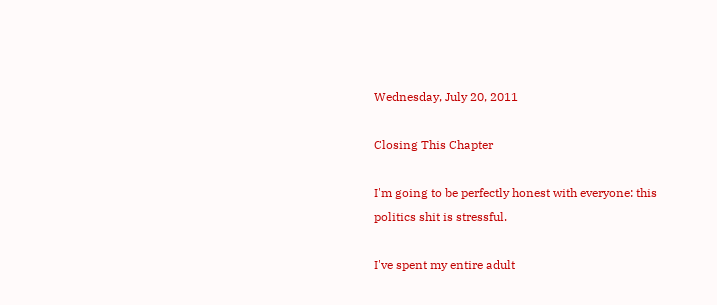Wednesday, July 20, 2011

Closing This Chapter

I'm going to be perfectly honest with everyone: this politics shit is stressful.

I've spent my entire adult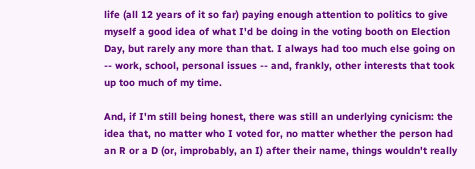life (all 12 years of it so far) paying enough attention to politics to give myself a good idea of what I'd be doing in the voting booth on Election Day, but rarely any more than that. I always had too much else going on -- work, school, personal issues -- and, frankly, other interests that took up too much of my time.

And, if I'm still being honest, there was still an underlying cynicism: the idea that, no matter who I voted for, no matter whether the person had an R or a D (or, improbably, an I) after their name, things wouldn't really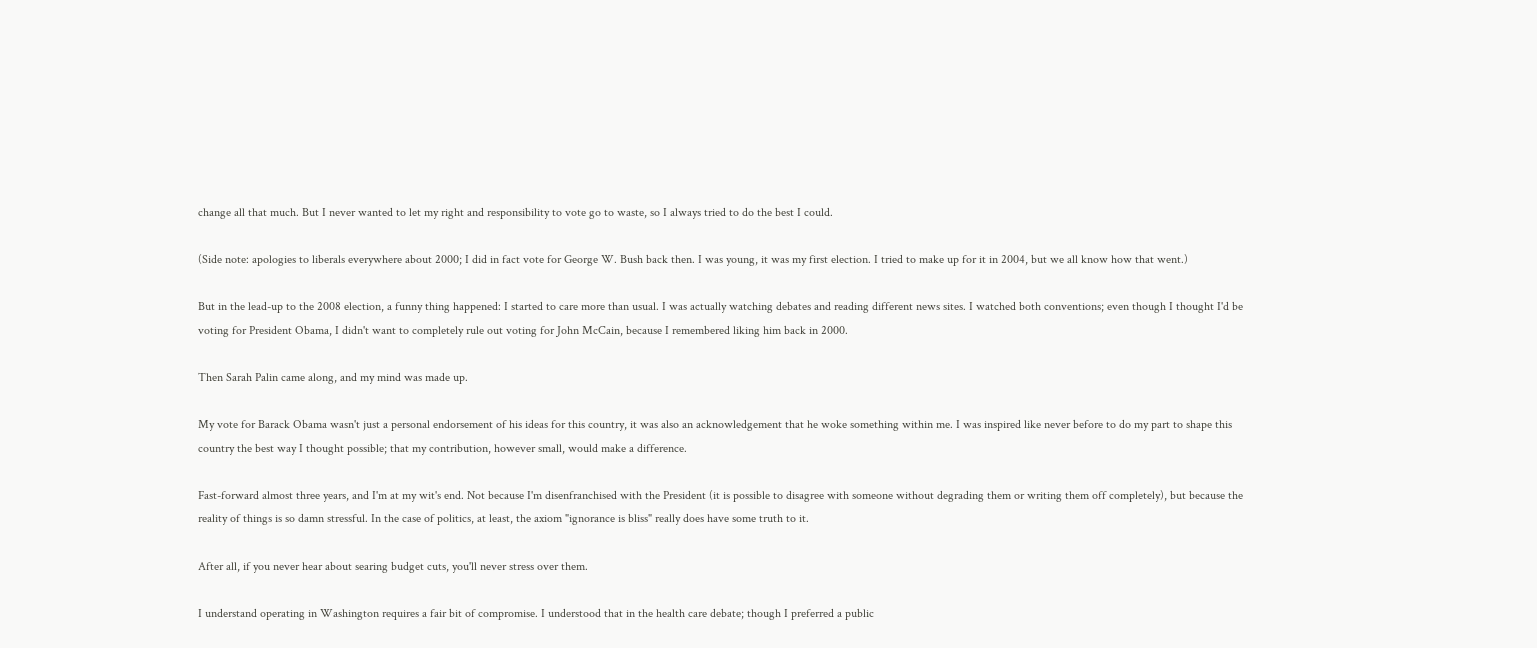change all that much. But I never wanted to let my right and responsibility to vote go to waste, so I always tried to do the best I could.

(Side note: apologies to liberals everywhere about 2000; I did in fact vote for George W. Bush back then. I was young, it was my first election. I tried to make up for it in 2004, but we all know how that went.)

But in the lead-up to the 2008 election, a funny thing happened: I started to care more than usual. I was actually watching debates and reading different news sites. I watched both conventions; even though I thought I'd be voting for President Obama, I didn't want to completely rule out voting for John McCain, because I remembered liking him back in 2000.

Then Sarah Palin came along, and my mind was made up.

My vote for Barack Obama wasn't just a personal endorsement of his ideas for this country, it was also an acknowledgement that he woke something within me. I was inspired like never before to do my part to shape this country the best way I thought possible; that my contribution, however small, would make a difference.

Fast-forward almost three years, and I'm at my wit's end. Not because I'm disenfranchised with the President (it is possible to disagree with someone without degrading them or writing them off completely), but because the reality of things is so damn stressful. In the case of politics, at least, the axiom "ignorance is bliss" really does have some truth to it.

After all, if you never hear about searing budget cuts, you'll never stress over them.

I understand operating in Washington requires a fair bit of compromise. I understood that in the health care debate; though I preferred a public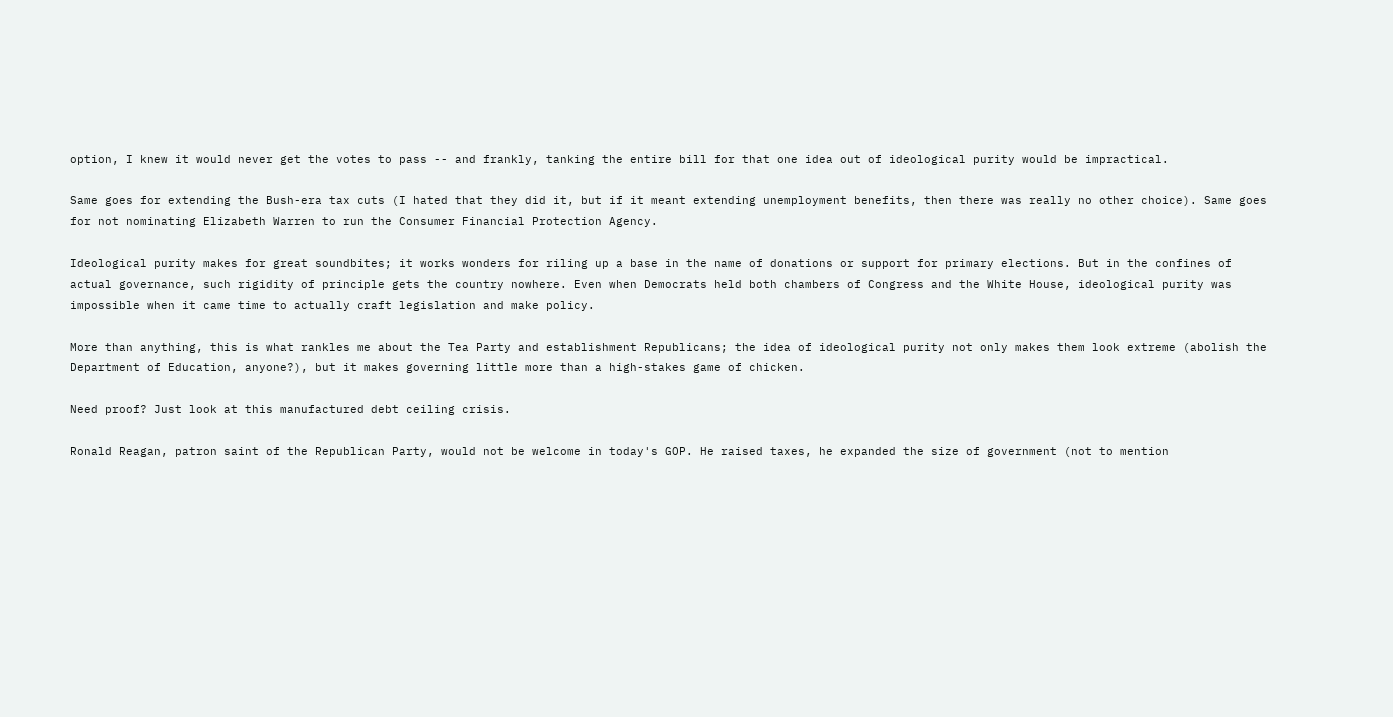option, I knew it would never get the votes to pass -- and frankly, tanking the entire bill for that one idea out of ideological purity would be impractical.

Same goes for extending the Bush-era tax cuts (I hated that they did it, but if it meant extending unemployment benefits, then there was really no other choice). Same goes for not nominating Elizabeth Warren to run the Consumer Financial Protection Agency.

Ideological purity makes for great soundbites; it works wonders for riling up a base in the name of donations or support for primary elections. But in the confines of actual governance, such rigidity of principle gets the country nowhere. Even when Democrats held both chambers of Congress and the White House, ideological purity was impossible when it came time to actually craft legislation and make policy.

More than anything, this is what rankles me about the Tea Party and establishment Republicans; the idea of ideological purity not only makes them look extreme (abolish the Department of Education, anyone?), but it makes governing little more than a high-stakes game of chicken.

Need proof? Just look at this manufactured debt ceiling crisis.

Ronald Reagan, patron saint of the Republican Party, would not be welcome in today's GOP. He raised taxes, he expanded the size of government (not to mention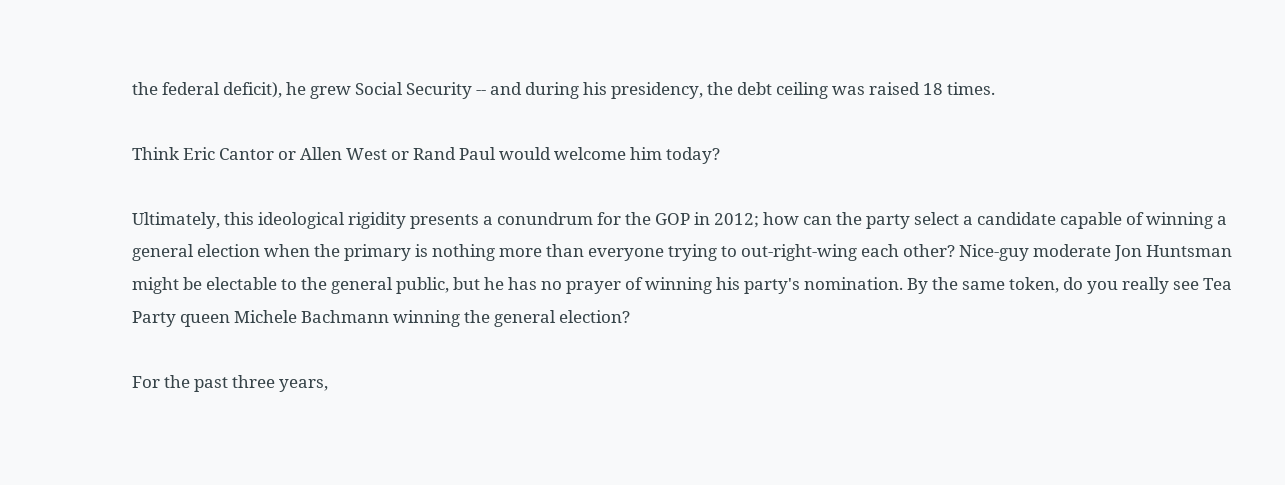the federal deficit), he grew Social Security -- and during his presidency, the debt ceiling was raised 18 times.

Think Eric Cantor or Allen West or Rand Paul would welcome him today?

Ultimately, this ideological rigidity presents a conundrum for the GOP in 2012; how can the party select a candidate capable of winning a general election when the primary is nothing more than everyone trying to out-right-wing each other? Nice-guy moderate Jon Huntsman might be electable to the general public, but he has no prayer of winning his party's nomination. By the same token, do you really see Tea Party queen Michele Bachmann winning the general election?

For the past three years,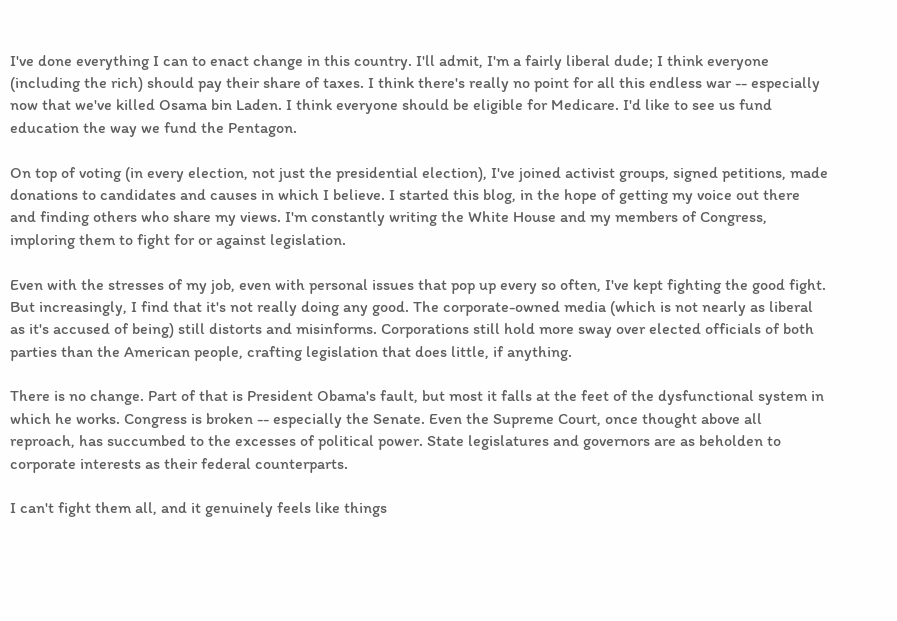I've done everything I can to enact change in this country. I'll admit, I'm a fairly liberal dude; I think everyone (including the rich) should pay their share of taxes. I think there's really no point for all this endless war -- especially now that we've killed Osama bin Laden. I think everyone should be eligible for Medicare. I'd like to see us fund education the way we fund the Pentagon.

On top of voting (in every election, not just the presidential election), I've joined activist groups, signed petitions, made donations to candidates and causes in which I believe. I started this blog, in the hope of getting my voice out there and finding others who share my views. I'm constantly writing the White House and my members of Congress, imploring them to fight for or against legislation.

Even with the stresses of my job, even with personal issues that pop up every so often, I've kept fighting the good fight. But increasingly, I find that it's not really doing any good. The corporate-owned media (which is not nearly as liberal as it's accused of being) still distorts and misinforms. Corporations still hold more sway over elected officials of both parties than the American people, crafting legislation that does little, if anything.

There is no change. Part of that is President Obama's fault, but most it falls at the feet of the dysfunctional system in which he works. Congress is broken -- especially the Senate. Even the Supreme Court, once thought above all reproach, has succumbed to the excesses of political power. State legislatures and governors are as beholden to corporate interests as their federal counterparts.

I can't fight them all, and it genuinely feels like things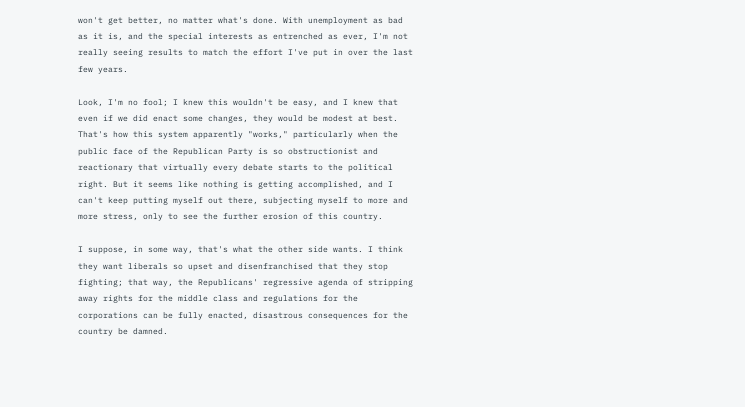won't get better, no matter what's done. With unemployment as bad as it is, and the special interests as entrenched as ever, I'm not really seeing results to match the effort I've put in over the last few years.

Look, I'm no fool; I knew this wouldn't be easy, and I knew that even if we did enact some changes, they would be modest at best. That's how this system apparently "works," particularly when the public face of the Republican Party is so obstructionist and reactionary that virtually every debate starts to the political right. But it seems like nothing is getting accomplished, and I can't keep putting myself out there, subjecting myself to more and more stress, only to see the further erosion of this country.

I suppose, in some way, that's what the other side wants. I think they want liberals so upset and disenfranchised that they stop fighting; that way, the Republicans' regressive agenda of stripping away rights for the middle class and regulations for the corporations can be fully enacted, disastrous consequences for the country be damned.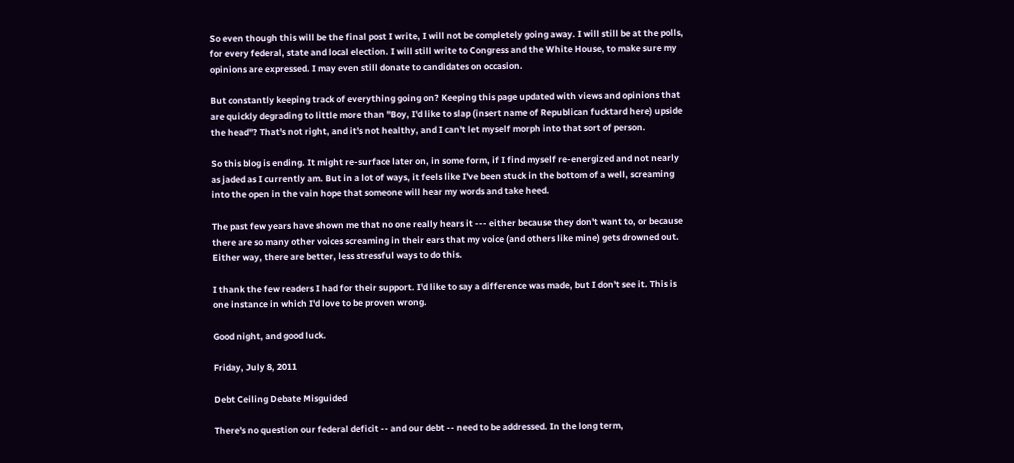So even though this will be the final post I write, I will not be completely going away. I will still be at the polls, for every federal, state and local election. I will still write to Congress and the White House, to make sure my opinions are expressed. I may even still donate to candidates on occasion.

But constantly keeping track of everything going on? Keeping this page updated with views and opinions that are quickly degrading to little more than "Boy, I'd like to slap (insert name of Republican fucktard here) upside the head"? That's not right, and it's not healthy, and I can't let myself morph into that sort of person.

So this blog is ending. It might re-surface later on, in some form, if I find myself re-energized and not nearly as jaded as I currently am. But in a lot of ways, it feels like I've been stuck in the bottom of a well, screaming into the open in the vain hope that someone will hear my words and take heed.

The past few years have shown me that no one really hears it --- either because they don't want to, or because there are so many other voices screaming in their ears that my voice (and others like mine) gets drowned out. Either way, there are better, less stressful ways to do this.

I thank the few readers I had for their support. I'd like to say a difference was made, but I don't see it. This is one instance in which I'd love to be proven wrong.

Good night, and good luck.

Friday, July 8, 2011

Debt Ceiling Debate Misguided

There's no question our federal deficit -- and our debt -- need to be addressed. In the long term,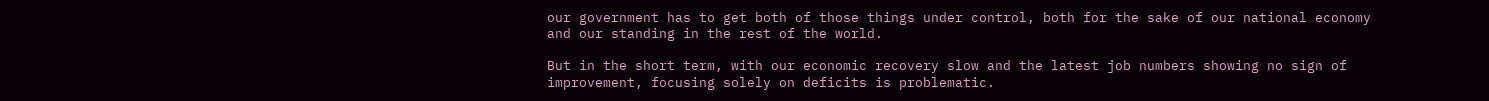our government has to get both of those things under control, both for the sake of our national economy and our standing in the rest of the world.

But in the short term, with our economic recovery slow and the latest job numbers showing no sign of improvement, focusing solely on deficits is problematic.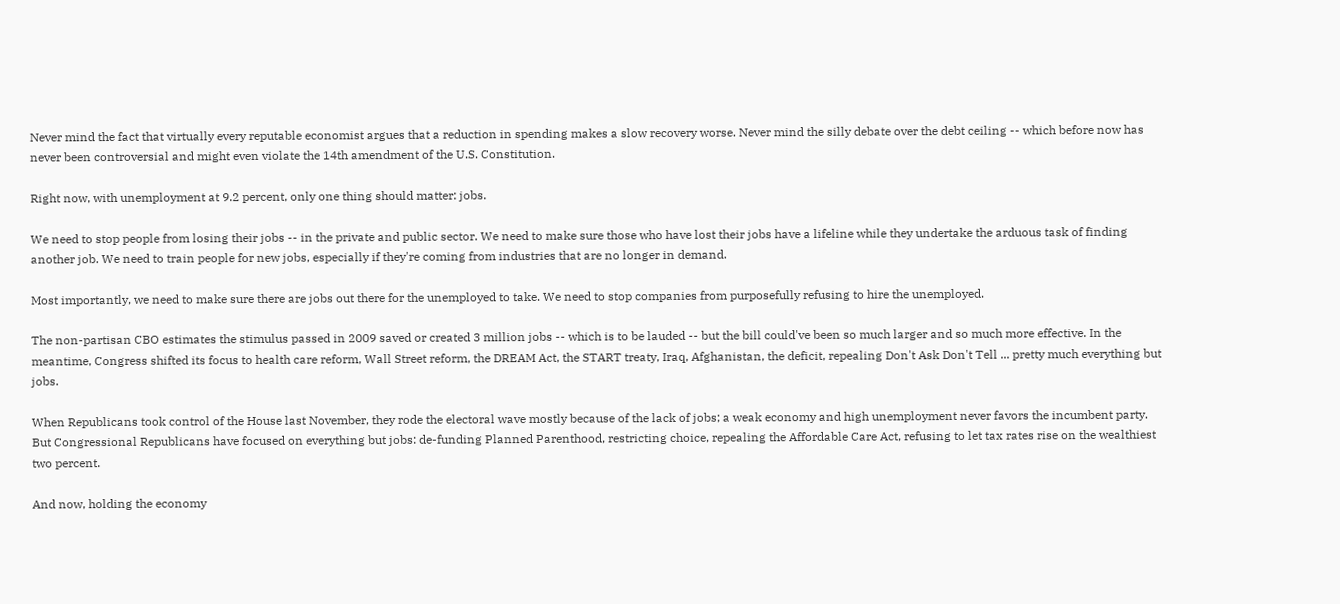Never mind the fact that virtually every reputable economist argues that a reduction in spending makes a slow recovery worse. Never mind the silly debate over the debt ceiling -- which before now has never been controversial and might even violate the 14th amendment of the U.S. Constitution.

Right now, with unemployment at 9.2 percent, only one thing should matter: jobs.

We need to stop people from losing their jobs -- in the private and public sector. We need to make sure those who have lost their jobs have a lifeline while they undertake the arduous task of finding another job. We need to train people for new jobs, especially if they're coming from industries that are no longer in demand.

Most importantly, we need to make sure there are jobs out there for the unemployed to take. We need to stop companies from purposefully refusing to hire the unemployed.

The non-partisan CBO estimates the stimulus passed in 2009 saved or created 3 million jobs -- which is to be lauded -- but the bill could've been so much larger and so much more effective. In the meantime, Congress shifted its focus to health care reform, Wall Street reform, the DREAM Act, the START treaty, Iraq, Afghanistan, the deficit, repealing Don't Ask Don't Tell ... pretty much everything but jobs.

When Republicans took control of the House last November, they rode the electoral wave mostly because of the lack of jobs; a weak economy and high unemployment never favors the incumbent party. But Congressional Republicans have focused on everything but jobs: de-funding Planned Parenthood, restricting choice, repealing the Affordable Care Act, refusing to let tax rates rise on the wealthiest two percent.

And now, holding the economy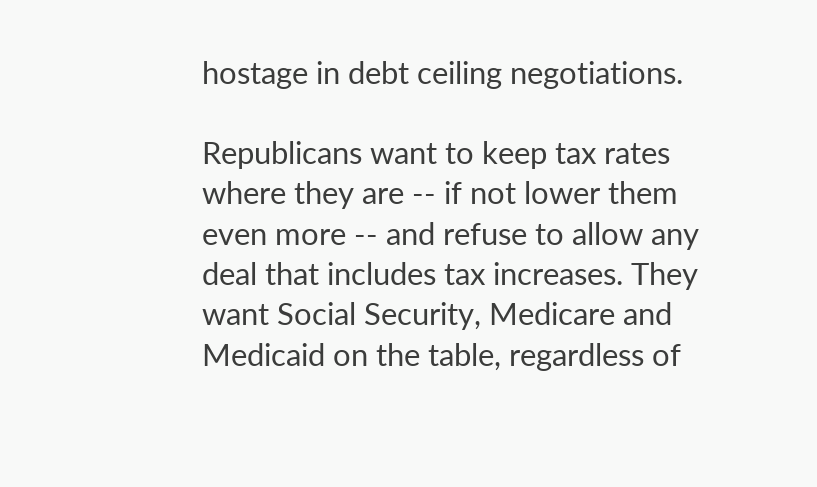hostage in debt ceiling negotiations.

Republicans want to keep tax rates where they are -- if not lower them even more -- and refuse to allow any deal that includes tax increases. They want Social Security, Medicare and Medicaid on the table, regardless of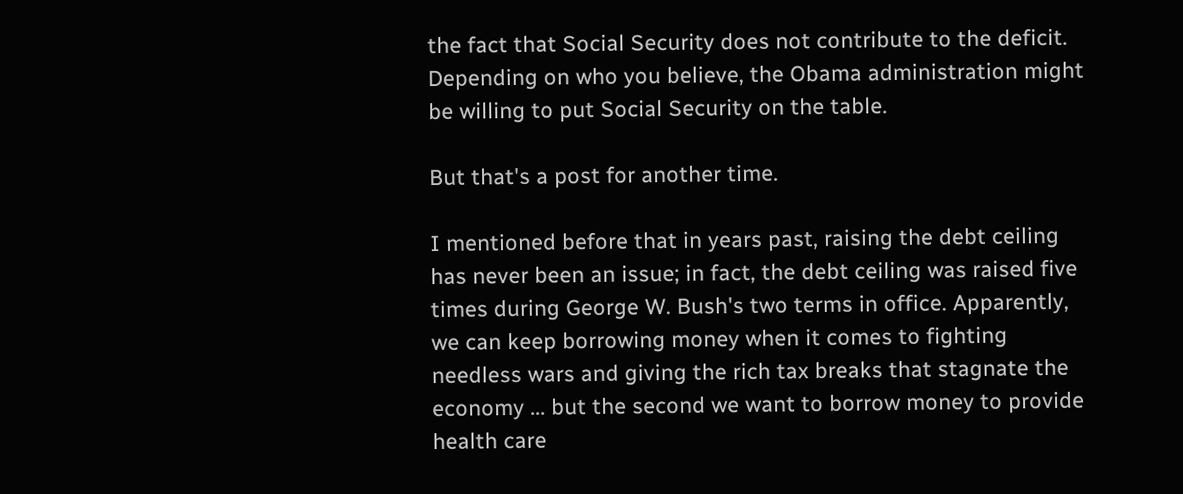the fact that Social Security does not contribute to the deficit. Depending on who you believe, the Obama administration might be willing to put Social Security on the table.

But that's a post for another time.

I mentioned before that in years past, raising the debt ceiling has never been an issue; in fact, the debt ceiling was raised five times during George W. Bush's two terms in office. Apparently, we can keep borrowing money when it comes to fighting needless wars and giving the rich tax breaks that stagnate the economy ... but the second we want to borrow money to provide health care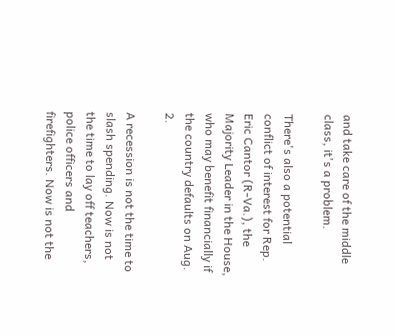and take care of the middle class, it's a problem.

There's also a potential conflict of interest for Rep. Eric Cantor (R-Va.), the Majority Leader in the House, who may benefit financially if the country defaults on Aug. 2.

A recession is not the time to slash spending. Now is not the time to lay off teachers, police officers and firefighters. Now is not the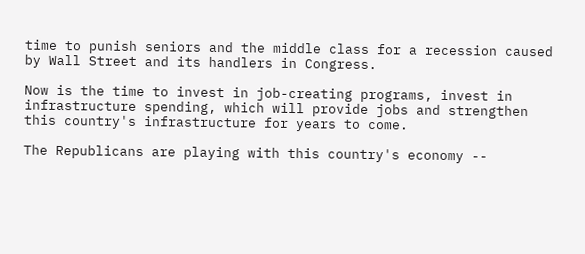time to punish seniors and the middle class for a recession caused by Wall Street and its handlers in Congress.

Now is the time to invest in job-creating programs, invest in infrastructure spending, which will provide jobs and strengthen this country's infrastructure for years to come.

The Republicans are playing with this country's economy --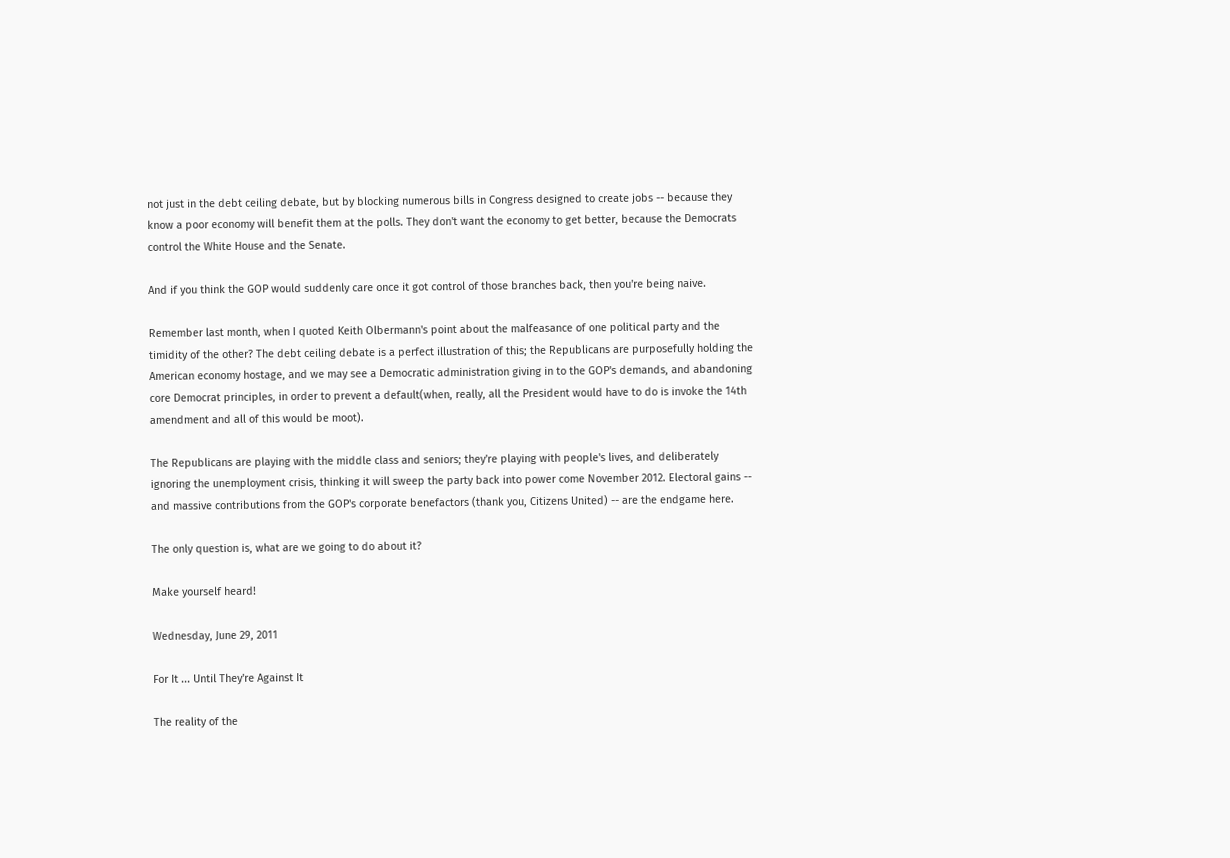not just in the debt ceiling debate, but by blocking numerous bills in Congress designed to create jobs -- because they know a poor economy will benefit them at the polls. They don't want the economy to get better, because the Democrats control the White House and the Senate.

And if you think the GOP would suddenly care once it got control of those branches back, then you're being naive.

Remember last month, when I quoted Keith Olbermann's point about the malfeasance of one political party and the timidity of the other? The debt ceiling debate is a perfect illustration of this; the Republicans are purposefully holding the American economy hostage, and we may see a Democratic administration giving in to the GOP's demands, and abandoning core Democrat principles, in order to prevent a default(when, really, all the President would have to do is invoke the 14th amendment and all of this would be moot).

The Republicans are playing with the middle class and seniors; they're playing with people's lives, and deliberately ignoring the unemployment crisis, thinking it will sweep the party back into power come November 2012. Electoral gains -- and massive contributions from the GOP's corporate benefactors (thank you, Citizens United) -- are the endgame here.

The only question is, what are we going to do about it?

Make yourself heard!

Wednesday, June 29, 2011

For It ... Until They're Against It

The reality of the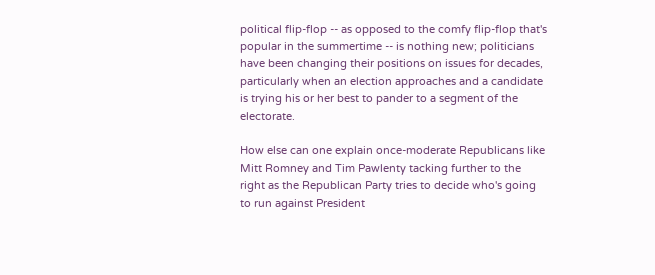political flip-flop -- as opposed to the comfy flip-flop that's popular in the summertime -- is nothing new; politicians have been changing their positions on issues for decades, particularly when an election approaches and a candidate is trying his or her best to pander to a segment of the electorate.

How else can one explain once-moderate Republicans like Mitt Romney and Tim Pawlenty tacking further to the right as the Republican Party tries to decide who's going to run against President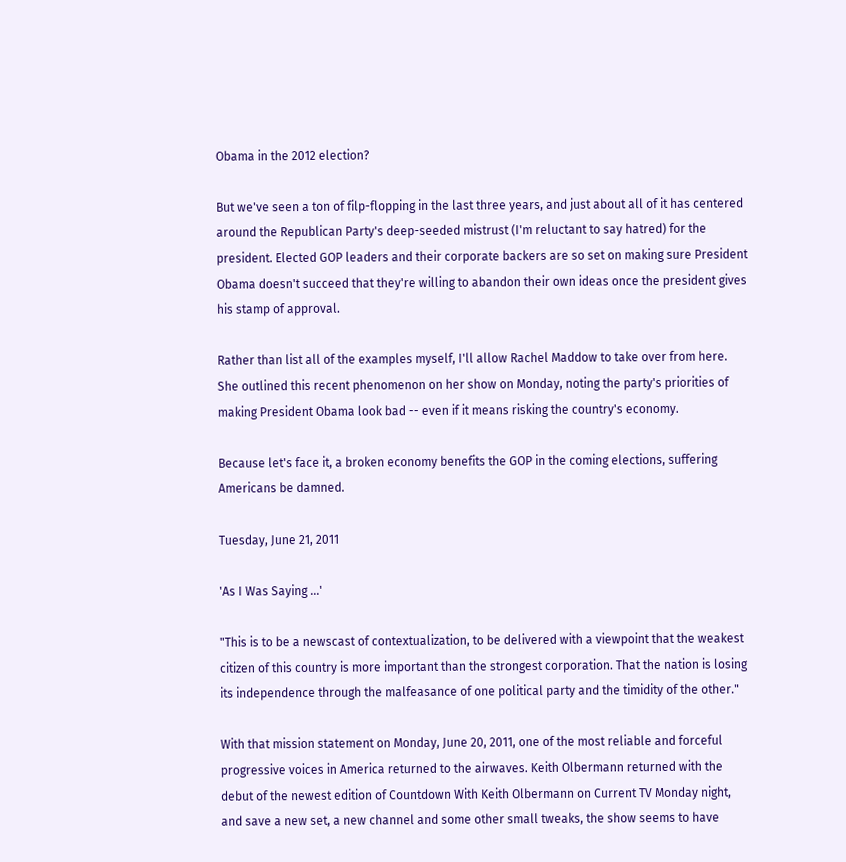Obama in the 2012 election?

But we've seen a ton of filp-flopping in the last three years, and just about all of it has centered around the Republican Party's deep-seeded mistrust (I'm reluctant to say hatred) for the president. Elected GOP leaders and their corporate backers are so set on making sure President Obama doesn't succeed that they're willing to abandon their own ideas once the president gives his stamp of approval.

Rather than list all of the examples myself, I'll allow Rachel Maddow to take over from here. She outlined this recent phenomenon on her show on Monday, noting the party's priorities of making President Obama look bad -- even if it means risking the country's economy.

Because let's face it, a broken economy benefits the GOP in the coming elections, suffering Americans be damned.

Tuesday, June 21, 2011

'As I Was Saying ...'

"This is to be a newscast of contextualization, to be delivered with a viewpoint that the weakest citizen of this country is more important than the strongest corporation. That the nation is losing its independence through the malfeasance of one political party and the timidity of the other."

With that mission statement on Monday, June 20, 2011, one of the most reliable and forceful progressive voices in America returned to the airwaves. Keith Olbermann returned with the debut of the newest edition of Countdown With Keith Olbermann on Current TV Monday night, and save a new set, a new channel and some other small tweaks, the show seems to have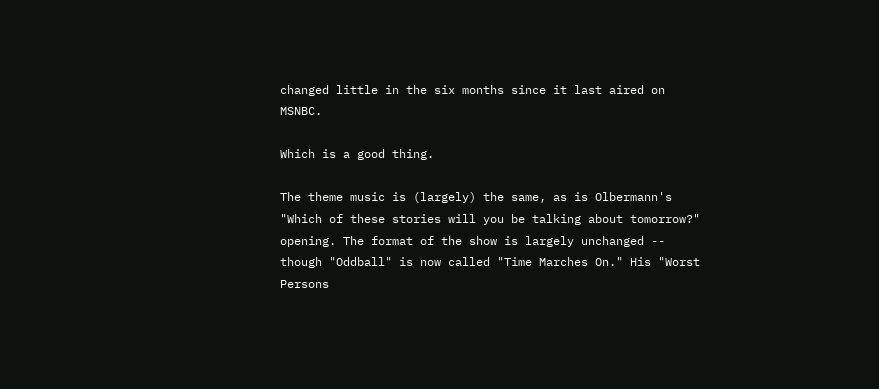changed little in the six months since it last aired on MSNBC.

Which is a good thing.

The theme music is (largely) the same, as is Olbermann's "Which of these stories will you be talking about tomorrow?" opening. The format of the show is largely unchanged -- though "Oddball" is now called "Time Marches On." His "Worst Persons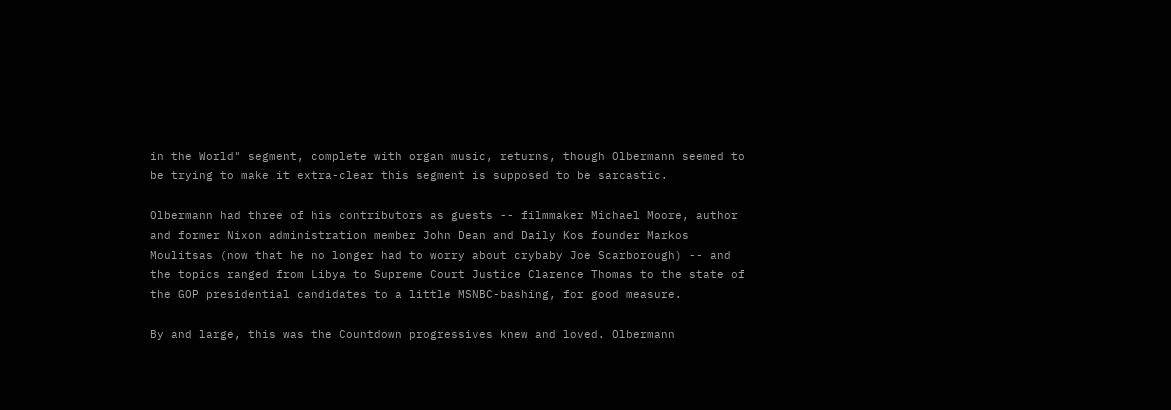in the World" segment, complete with organ music, returns, though Olbermann seemed to be trying to make it extra-clear this segment is supposed to be sarcastic.

Olbermann had three of his contributors as guests -- filmmaker Michael Moore, author and former Nixon administration member John Dean and Daily Kos founder Markos Moulitsas (now that he no longer had to worry about crybaby Joe Scarborough) -- and the topics ranged from Libya to Supreme Court Justice Clarence Thomas to the state of the GOP presidential candidates to a little MSNBC-bashing, for good measure.

By and large, this was the Countdown progressives knew and loved. Olbermann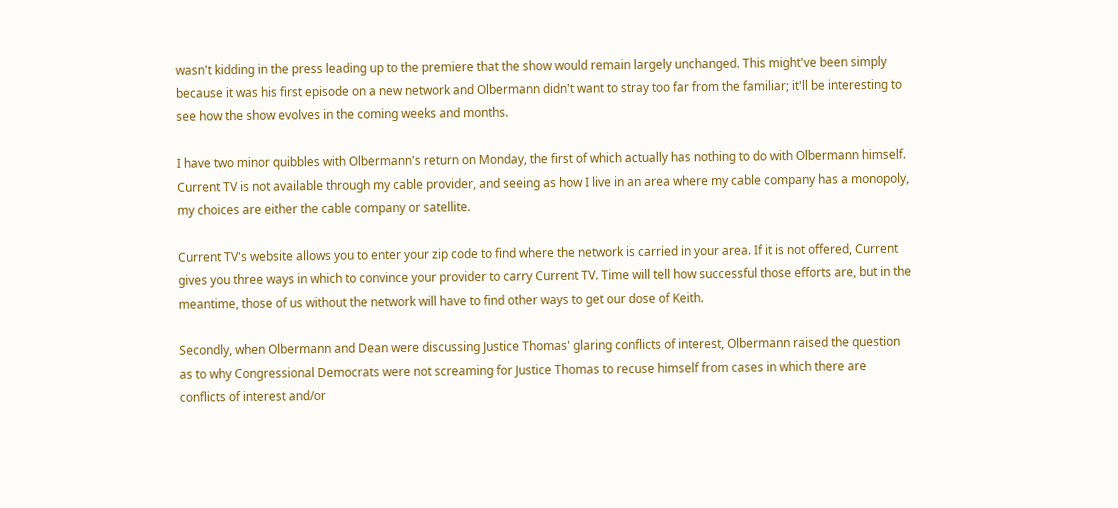wasn't kidding in the press leading up to the premiere that the show would remain largely unchanged. This might've been simply because it was his first episode on a new network and Olbermann didn't want to stray too far from the familiar; it'll be interesting to see how the show evolves in the coming weeks and months.

I have two minor quibbles with Olbermann's return on Monday, the first of which actually has nothing to do with Olbermann himself. Current TV is not available through my cable provider, and seeing as how I live in an area where my cable company has a monopoly, my choices are either the cable company or satellite.

Current TV's website allows you to enter your zip code to find where the network is carried in your area. If it is not offered, Current gives you three ways in which to convince your provider to carry Current TV. Time will tell how successful those efforts are, but in the meantime, those of us without the network will have to find other ways to get our dose of Keith.

Secondly, when Olbermann and Dean were discussing Justice Thomas' glaring conflicts of interest, Olbermann raised the question as to why Congressional Democrats were not screaming for Justice Thomas to recuse himself from cases in which there are conflicts of interest and/or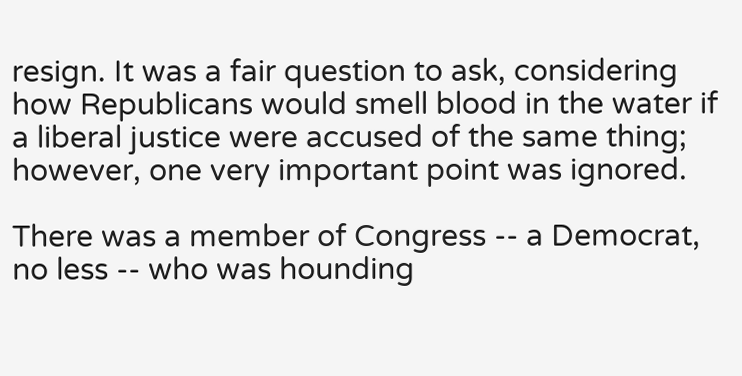resign. It was a fair question to ask, considering how Republicans would smell blood in the water if a liberal justice were accused of the same thing; however, one very important point was ignored.

There was a member of Congress -- a Democrat, no less -- who was hounding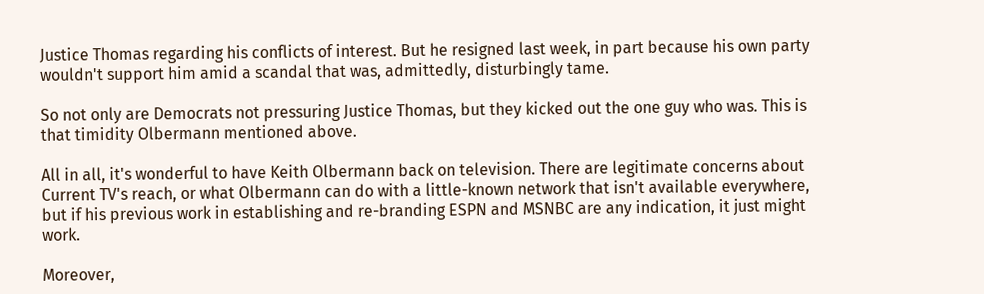Justice Thomas regarding his conflicts of interest. But he resigned last week, in part because his own party wouldn't support him amid a scandal that was, admittedly, disturbingly tame.

So not only are Democrats not pressuring Justice Thomas, but they kicked out the one guy who was. This is that timidity Olbermann mentioned above.

All in all, it's wonderful to have Keith Olbermann back on television. There are legitimate concerns about Current TV's reach, or what Olbermann can do with a little-known network that isn't available everywhere, but if his previous work in establishing and re-branding ESPN and MSNBC are any indication, it just might work.

Moreover,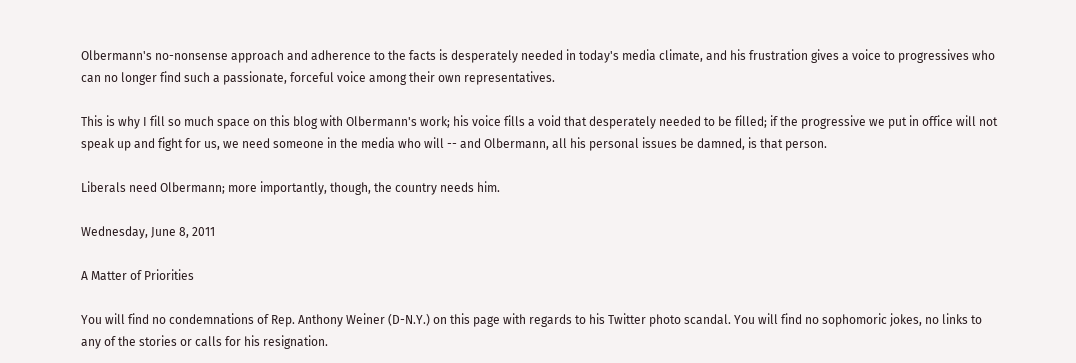Olbermann's no-nonsense approach and adherence to the facts is desperately needed in today's media climate, and his frustration gives a voice to progressives who can no longer find such a passionate, forceful voice among their own representatives.

This is why I fill so much space on this blog with Olbermann's work; his voice fills a void that desperately needed to be filled; if the progressive we put in office will not speak up and fight for us, we need someone in the media who will -- and Olbermann, all his personal issues be damned, is that person.

Liberals need Olbermann; more importantly, though, the country needs him.

Wednesday, June 8, 2011

A Matter of Priorities

You will find no condemnations of Rep. Anthony Weiner (D-N.Y.) on this page with regards to his Twitter photo scandal. You will find no sophomoric jokes, no links to any of the stories or calls for his resignation.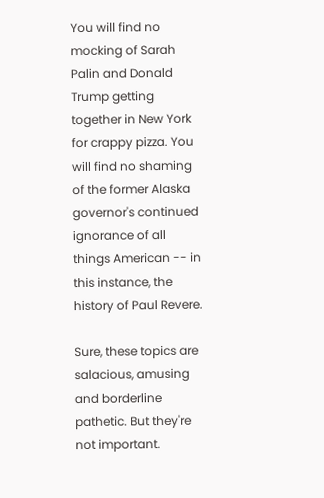You will find no mocking of Sarah Palin and Donald Trump getting together in New York for crappy pizza. You will find no shaming of the former Alaska governor's continued ignorance of all things American -- in this instance, the history of Paul Revere.

Sure, these topics are salacious, amusing and borderline pathetic. But they're not important.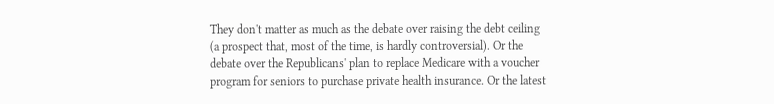They don't matter as much as the debate over raising the debt ceiling (a prospect that, most of the time, is hardly controversial). Or the debate over the Republicans' plan to replace Medicare with a voucher program for seniors to purchase private health insurance. Or the latest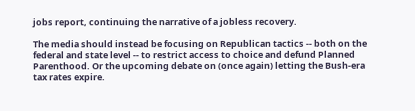jobs report, continuing the narrative of a jobless recovery.

The media should instead be focusing on Republican tactics -- both on the federal and state level -- to restrict access to choice and defund Planned Parenthood. Or the upcoming debate on (once again) letting the Bush-era tax rates expire.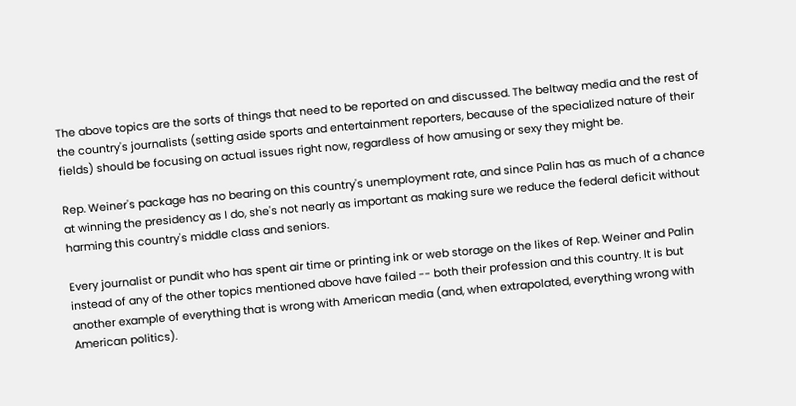The above topics are the sorts of things that need to be reported on and discussed. The beltway media and the rest of the country's journalists (setting aside sports and entertainment reporters, because of the specialized nature of their fields) should be focusing on actual issues right now, regardless of how amusing or sexy they might be.

Rep. Weiner's package has no bearing on this country's unemployment rate, and since Palin has as much of a chance at winning the presidency as I do, she's not nearly as important as making sure we reduce the federal deficit without harming this country's middle class and seniors.

Every journalist or pundit who has spent air time or printing ink or web storage on the likes of Rep. Weiner and Palin instead of any of the other topics mentioned above have failed -- both their profession and this country. It is but another example of everything that is wrong with American media (and, when extrapolated, everything wrong with American politics).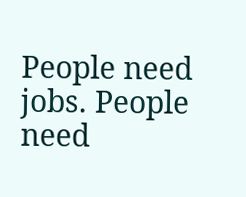People need jobs. People need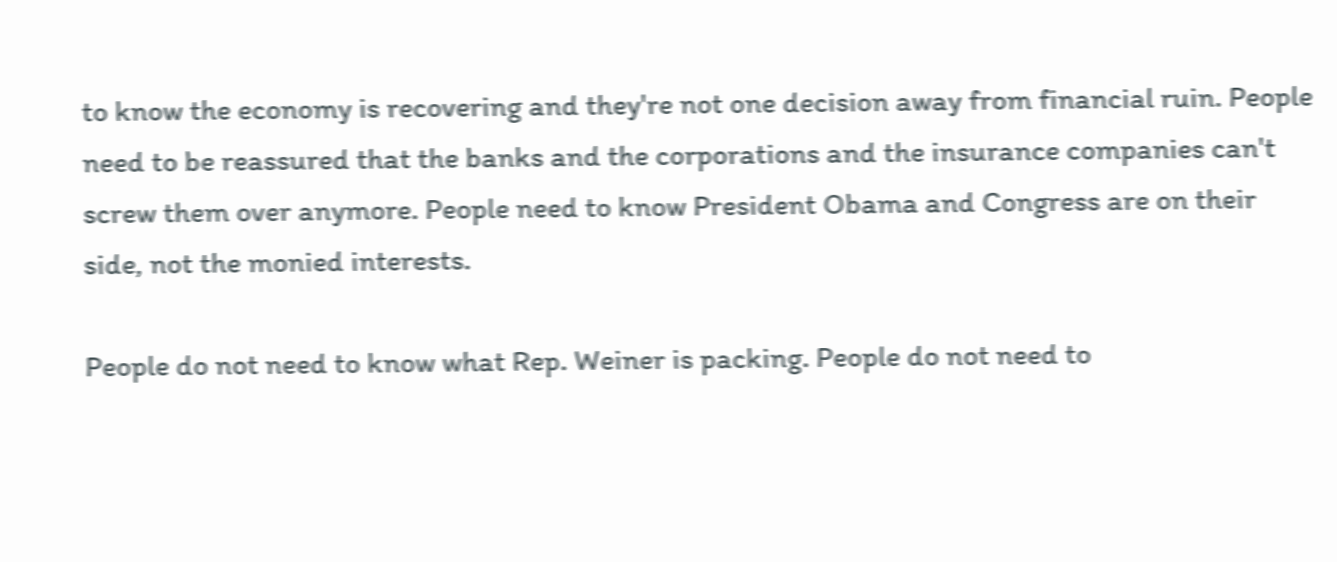to know the economy is recovering and they're not one decision away from financial ruin. People need to be reassured that the banks and the corporations and the insurance companies can't screw them over anymore. People need to know President Obama and Congress are on their side, not the monied interests.

People do not need to know what Rep. Weiner is packing. People do not need to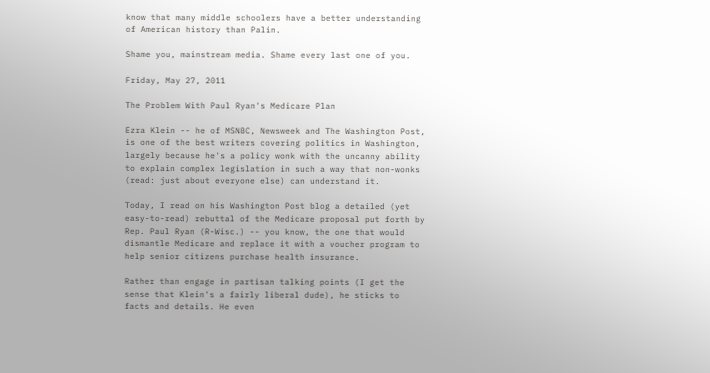know that many middle schoolers have a better understanding of American history than Palin.

Shame you, mainstream media. Shame every last one of you.

Friday, May 27, 2011

The Problem With Paul Ryan's Medicare Plan

Ezra Klein -- he of MSNBC, Newsweek and The Washington Post, is one of the best writers covering politics in Washington, largely because he's a policy wonk with the uncanny ability to explain complex legislation in such a way that non-wonks (read: just about everyone else) can understand it.

Today, I read on his Washington Post blog a detailed (yet easy-to-read) rebuttal of the Medicare proposal put forth by Rep. Paul Ryan (R-Wisc.) -- you know, the one that would dismantle Medicare and replace it with a voucher program to help senior citizens purchase health insurance.

Rather than engage in partisan talking points (I get the sense that Klein's a fairly liberal dude), he sticks to facts and details. He even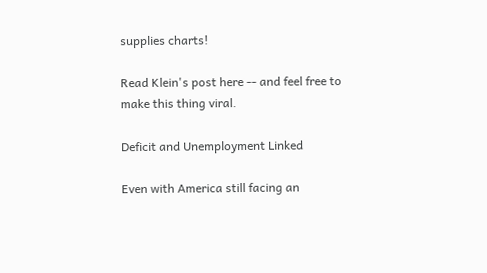supplies charts!

Read Klein's post here -- and feel free to make this thing viral.

Deficit and Unemployment Linked

Even with America still facing an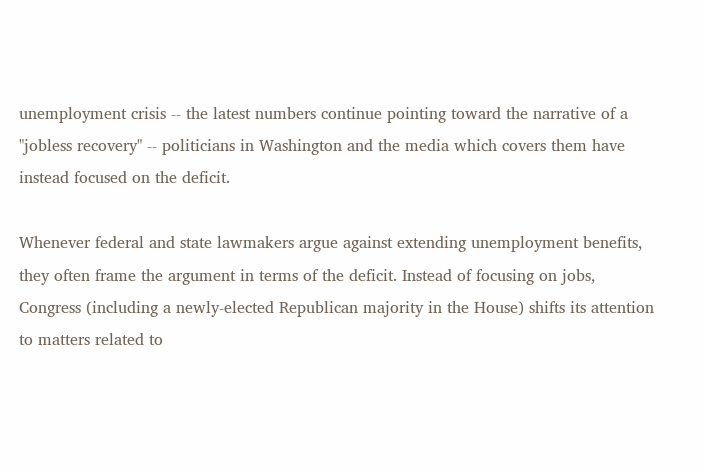unemployment crisis -- the latest numbers continue pointing toward the narrative of a "jobless recovery" -- politicians in Washington and the media which covers them have instead focused on the deficit.

Whenever federal and state lawmakers argue against extending unemployment benefits, they often frame the argument in terms of the deficit. Instead of focusing on jobs, Congress (including a newly-elected Republican majority in the House) shifts its attention to matters related to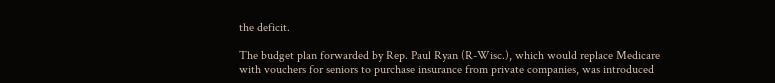the deficit.

The budget plan forwarded by Rep. Paul Ryan (R-Wisc.), which would replace Medicare with vouchers for seniors to purchase insurance from private companies, was introduced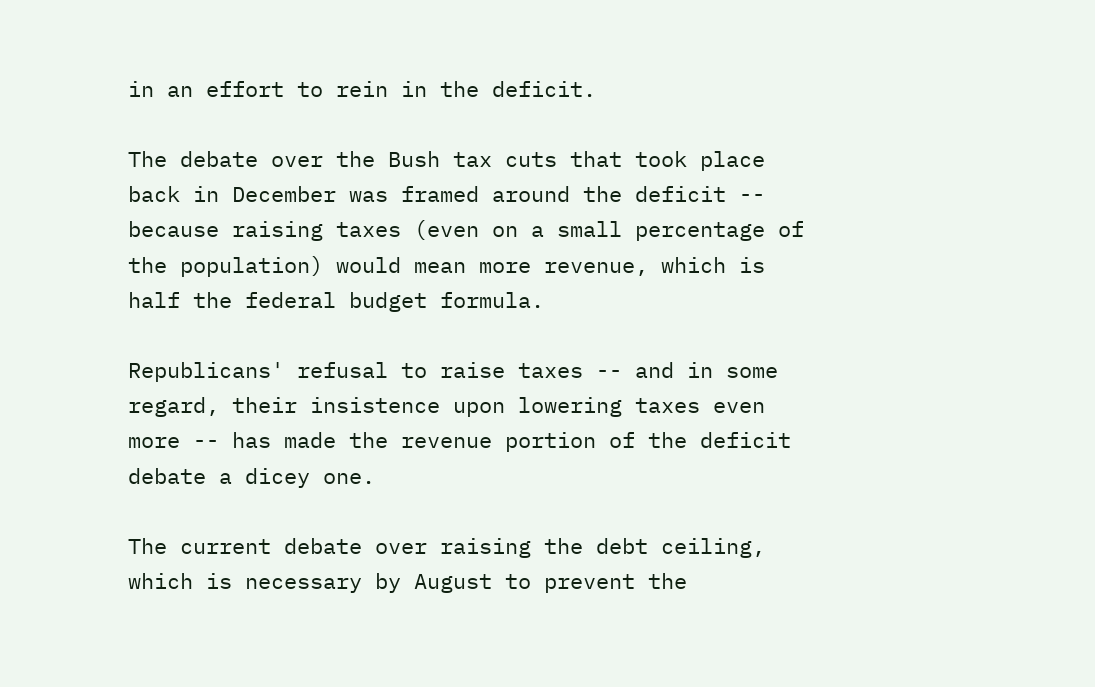in an effort to rein in the deficit.

The debate over the Bush tax cuts that took place back in December was framed around the deficit -- because raising taxes (even on a small percentage of the population) would mean more revenue, which is half the federal budget formula.

Republicans' refusal to raise taxes -- and in some regard, their insistence upon lowering taxes even more -- has made the revenue portion of the deficit debate a dicey one.

The current debate over raising the debt ceiling, which is necessary by August to prevent the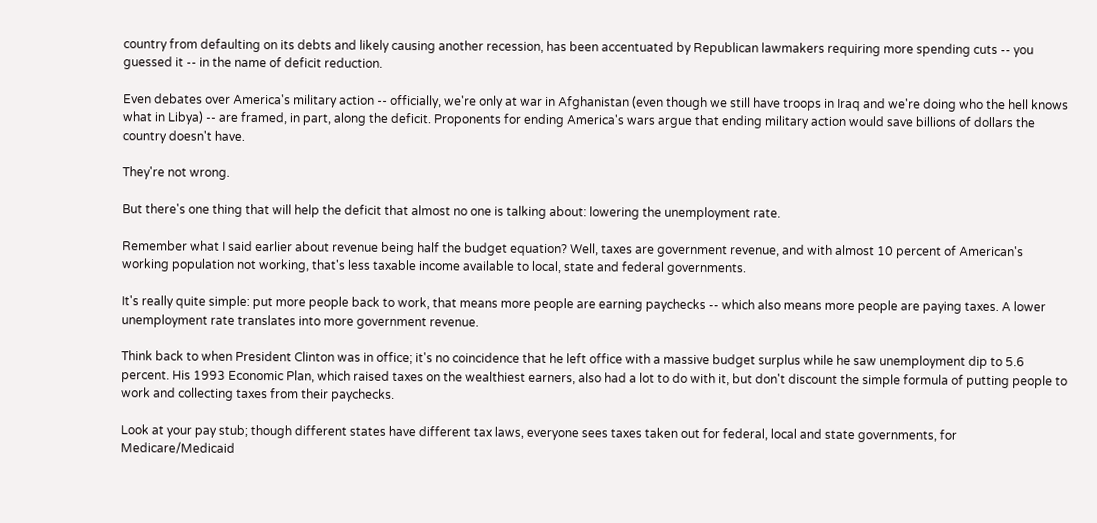country from defaulting on its debts and likely causing another recession, has been accentuated by Republican lawmakers requiring more spending cuts -- you guessed it -- in the name of deficit reduction.

Even debates over America's military action -- officially, we're only at war in Afghanistan (even though we still have troops in Iraq and we're doing who the hell knows what in Libya) -- are framed, in part, along the deficit. Proponents for ending America's wars argue that ending military action would save billions of dollars the country doesn't have.

They're not wrong.

But there's one thing that will help the deficit that almost no one is talking about: lowering the unemployment rate.

Remember what I said earlier about revenue being half the budget equation? Well, taxes are government revenue, and with almost 10 percent of American's working population not working, that's less taxable income available to local, state and federal governments.

It's really quite simple: put more people back to work, that means more people are earning paychecks -- which also means more people are paying taxes. A lower unemployment rate translates into more government revenue.

Think back to when President Clinton was in office; it's no coincidence that he left office with a massive budget surplus while he saw unemployment dip to 5.6 percent. His 1993 Economic Plan, which raised taxes on the wealthiest earners, also had a lot to do with it, but don't discount the simple formula of putting people to work and collecting taxes from their paychecks.

Look at your pay stub; though different states have different tax laws, everyone sees taxes taken out for federal, local and state governments, for Medicare/Medicaid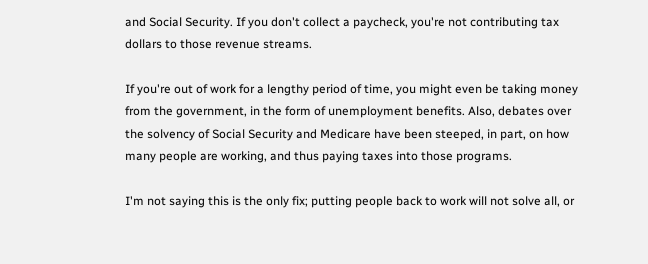and Social Security. If you don't collect a paycheck, you're not contributing tax dollars to those revenue streams.

If you're out of work for a lengthy period of time, you might even be taking money from the government, in the form of unemployment benefits. Also, debates over the solvency of Social Security and Medicare have been steeped, in part, on how many people are working, and thus paying taxes into those programs.

I'm not saying this is the only fix; putting people back to work will not solve all, or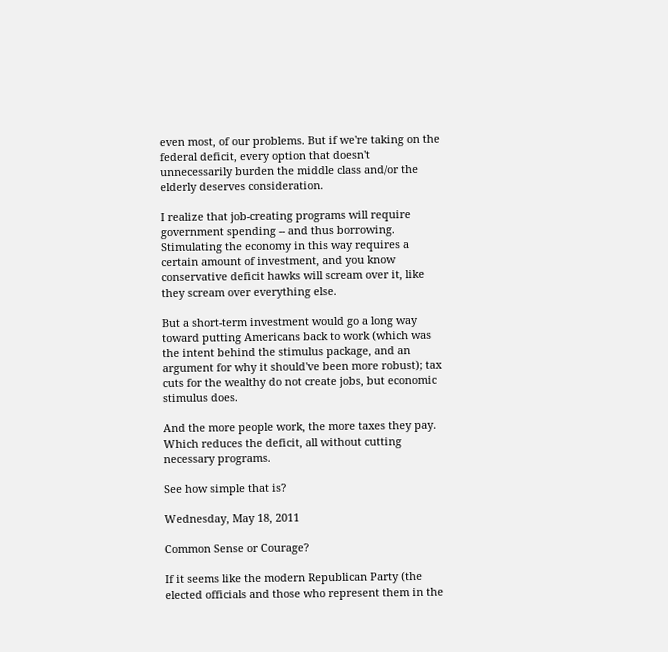even most, of our problems. But if we're taking on the federal deficit, every option that doesn't unnecessarily burden the middle class and/or the elderly deserves consideration.

I realize that job-creating programs will require government spending -- and thus borrowing. Stimulating the economy in this way requires a certain amount of investment, and you know conservative deficit hawks will scream over it, like they scream over everything else.

But a short-term investment would go a long way toward putting Americans back to work (which was the intent behind the stimulus package, and an argument for why it should've been more robust); tax cuts for the wealthy do not create jobs, but economic stimulus does.

And the more people work, the more taxes they pay. Which reduces the deficit, all without cutting necessary programs.

See how simple that is?

Wednesday, May 18, 2011

Common Sense or Courage?

If it seems like the modern Republican Party (the elected officials and those who represent them in the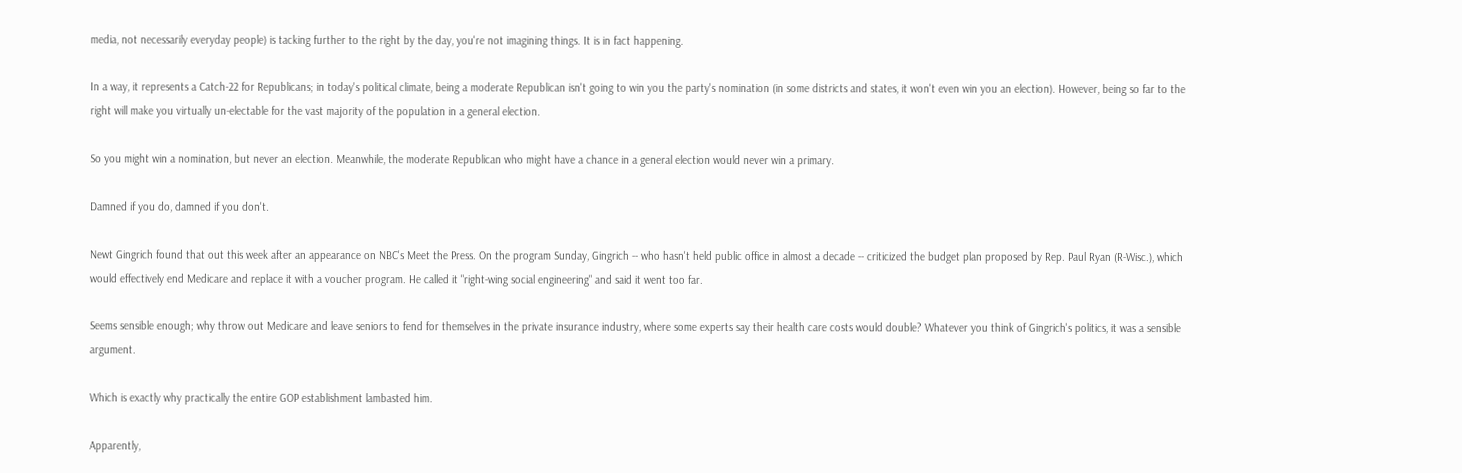media, not necessarily everyday people) is tacking further to the right by the day, you're not imagining things. It is in fact happening.

In a way, it represents a Catch-22 for Republicans; in today's political climate, being a moderate Republican isn't going to win you the party's nomination (in some districts and states, it won't even win you an election). However, being so far to the right will make you virtually un-electable for the vast majority of the population in a general election.

So you might win a nomination, but never an election. Meanwhile, the moderate Republican who might have a chance in a general election would never win a primary.

Damned if you do, damned if you don't.

Newt Gingrich found that out this week after an appearance on NBC's Meet the Press. On the program Sunday, Gingrich -- who hasn't held public office in almost a decade -- criticized the budget plan proposed by Rep. Paul Ryan (R-Wisc.), which would effectively end Medicare and replace it with a voucher program. He called it "right-wing social engineering" and said it went too far.

Seems sensible enough; why throw out Medicare and leave seniors to fend for themselves in the private insurance industry, where some experts say their health care costs would double? Whatever you think of Gingrich's politics, it was a sensible argument.

Which is exactly why practically the entire GOP establishment lambasted him.

Apparently,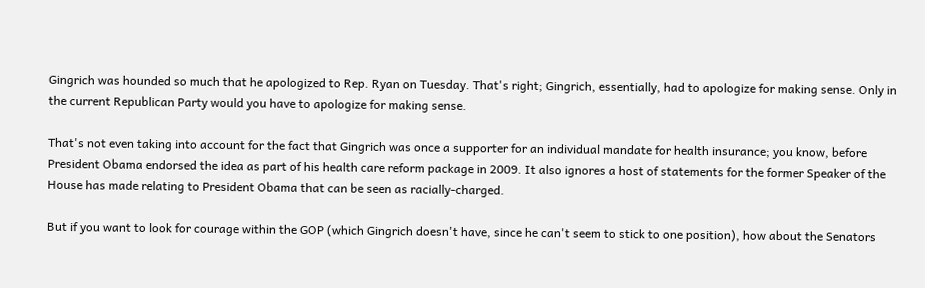Gingrich was hounded so much that he apologized to Rep. Ryan on Tuesday. That's right; Gingrich, essentially, had to apologize for making sense. Only in the current Republican Party would you have to apologize for making sense.

That's not even taking into account for the fact that Gingrich was once a supporter for an individual mandate for health insurance; you know, before President Obama endorsed the idea as part of his health care reform package in 2009. It also ignores a host of statements for the former Speaker of the House has made relating to President Obama that can be seen as racially-charged.

But if you want to look for courage within the GOP (which Gingrich doesn't have, since he can't seem to stick to one position), how about the Senators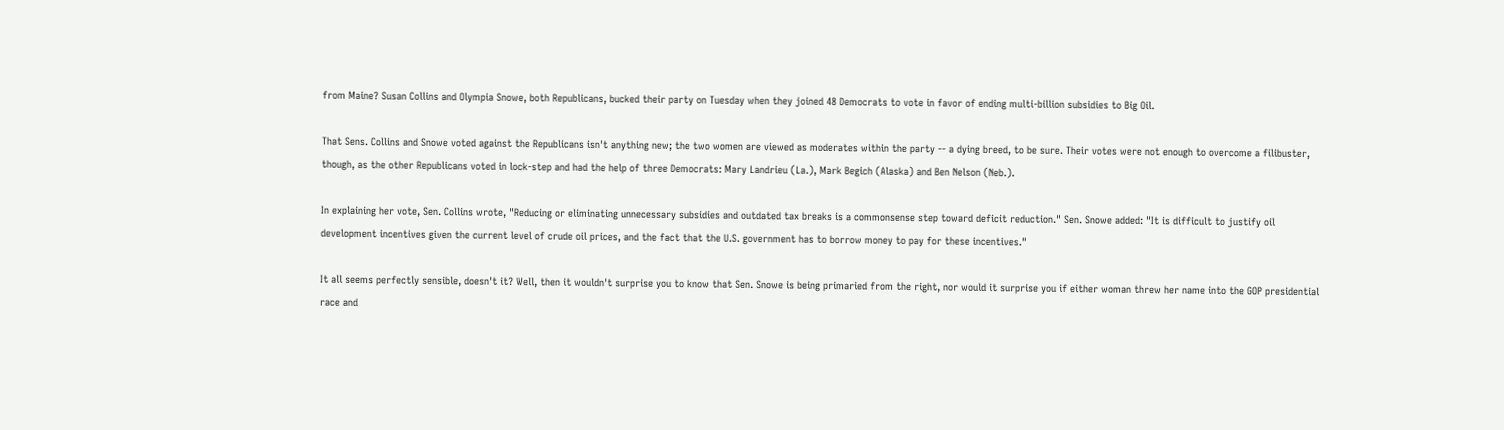from Maine? Susan Collins and Olympia Snowe, both Republicans, bucked their party on Tuesday when they joined 48 Democrats to vote in favor of ending multi-billion subsidies to Big Oil.

That Sens. Collins and Snowe voted against the Republicans isn't anything new; the two women are viewed as moderates within the party -- a dying breed, to be sure. Their votes were not enough to overcome a filibuster, though, as the other Republicans voted in lock-step and had the help of three Democrats: Mary Landrieu (La.), Mark Begich (Alaska) and Ben Nelson (Neb.).

In explaining her vote, Sen. Collins wrote, "Reducing or eliminating unnecessary subsidies and outdated tax breaks is a commonsense step toward deficit reduction." Sen. Snowe added: "It is difficult to justify oil development incentives given the current level of crude oil prices, and the fact that the U.S. government has to borrow money to pay for these incentives."

It all seems perfectly sensible, doesn't it? Well, then it wouldn't surprise you to know that Sen. Snowe is being primaried from the right, nor would it surprise you if either woman threw her name into the GOP presidential race and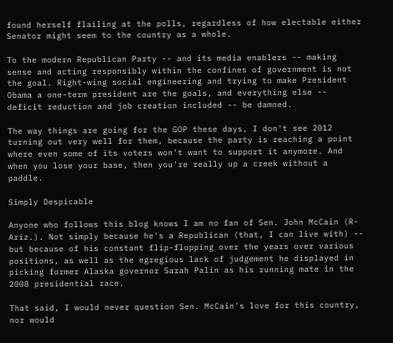found herself flailing at the polls, regardless of how electable either Senator might seem to the country as a whole.

To the modern Republican Party -- and its media enablers -- making sense and acting responsibly within the confines of government is not the goal. Right-wing social engineering and trying to make President Obama a one-term president are the goals, and everything else -- deficit reduction and job creation included -- be damned.

The way things are going for the GOP these days, I don't see 2012 turning out very well for them, because the party is reaching a point where even some of its voters won't want to support it anymore. And when you lose your base, then you're really up a creek without a paddle.

Simply Despicable

Anyone who follows this blog knows I am no fan of Sen. John McCain (R-Ariz.). Not simply because he's a Republican (that, I can live with) -- but because of his constant flip-flopping over the years over various positions, as well as the egregious lack of judgement he displayed in picking former Alaska governor Sarah Palin as his running mate in the 2008 presidential race.

That said, I would never question Sen. McCain's love for this country, nor would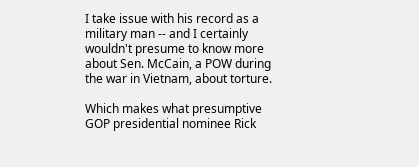I take issue with his record as a military man -- and I certainly wouldn't presume to know more about Sen. McCain, a POW during the war in Vietnam, about torture.

Which makes what presumptive GOP presidential nominee Rick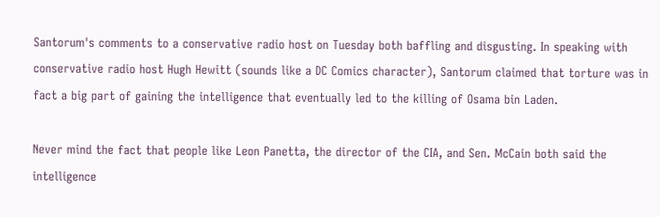Santorum's comments to a conservative radio host on Tuesday both baffling and disgusting. In speaking with conservative radio host Hugh Hewitt (sounds like a DC Comics character), Santorum claimed that torture was in fact a big part of gaining the intelligence that eventually led to the killing of Osama bin Laden.

Never mind the fact that people like Leon Panetta, the director of the CIA, and Sen. McCain both said the intelligence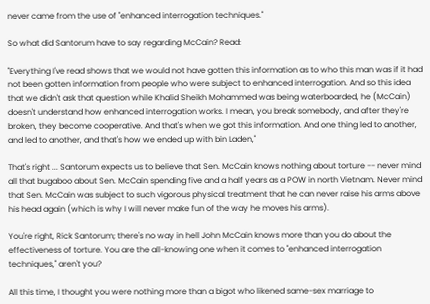never came from the use of "enhanced interrogation techniques."

So what did Santorum have to say regarding McCain? Read:

"Everything I've read shows that we would not have gotten this information as to who this man was if it had not been gotten information from people who were subject to enhanced interrogation. And so this idea that we didn't ask that question while Khalid Sheikh Mohammed was being waterboarded, he (McCain) doesn't understand how enhanced interrogation works. I mean, you break somebody, and after they're broken, they become cooperative. And that's when we got this information. And one thing led to another, and led to another, and that's how we ended up with bin Laden,"

That's right ... Santorum expects us to believe that Sen. McCain knows nothing about torture -- never mind all that bugaboo about Sen. McCain spending five and a half years as a POW in north Vietnam. Never mind that Sen. McCain was subject to such vigorous physical treatment that he can never raise his arms above his head again (which is why I will never make fun of the way he moves his arms).

You're right, Rick Santorum; there's no way in hell John McCain knows more than you do about the effectiveness of torture. You are the all-knowing one when it comes to "enhanced interrogation techniques," aren't you?

All this time, I thought you were nothing more than a bigot who likened same-sex marriage to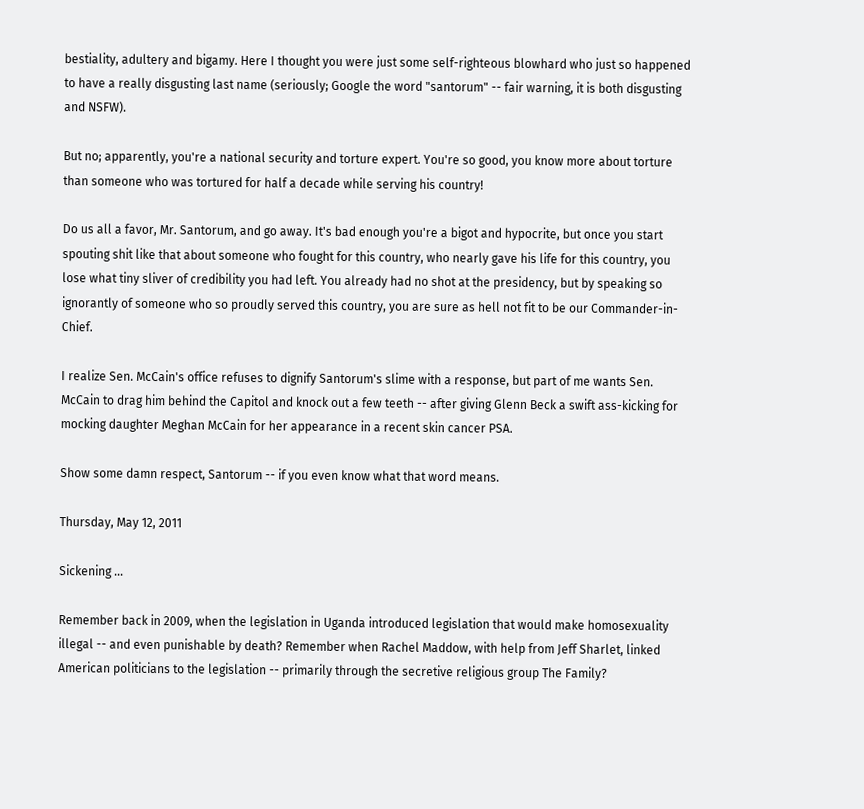bestiality, adultery and bigamy. Here I thought you were just some self-righteous blowhard who just so happened to have a really disgusting last name (seriously; Google the word "santorum" -- fair warning, it is both disgusting and NSFW).

But no; apparently, you're a national security and torture expert. You're so good, you know more about torture than someone who was tortured for half a decade while serving his country!

Do us all a favor, Mr. Santorum, and go away. It's bad enough you're a bigot and hypocrite, but once you start spouting shit like that about someone who fought for this country, who nearly gave his life for this country, you lose what tiny sliver of credibility you had left. You already had no shot at the presidency, but by speaking so ignorantly of someone who so proudly served this country, you are sure as hell not fit to be our Commander-in-Chief.

I realize Sen. McCain's office refuses to dignify Santorum's slime with a response, but part of me wants Sen. McCain to drag him behind the Capitol and knock out a few teeth -- after giving Glenn Beck a swift ass-kicking for mocking daughter Meghan McCain for her appearance in a recent skin cancer PSA.

Show some damn respect, Santorum -- if you even know what that word means.

Thursday, May 12, 2011

Sickening ...

Remember back in 2009, when the legislation in Uganda introduced legislation that would make homosexuality illegal -- and even punishable by death? Remember when Rachel Maddow, with help from Jeff Sharlet, linked American politicians to the legislation -- primarily through the secretive religious group The Family?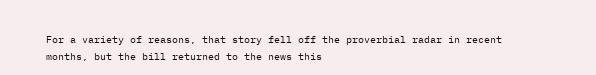For a variety of reasons, that story fell off the proverbial radar in recent months, but the bill returned to the news this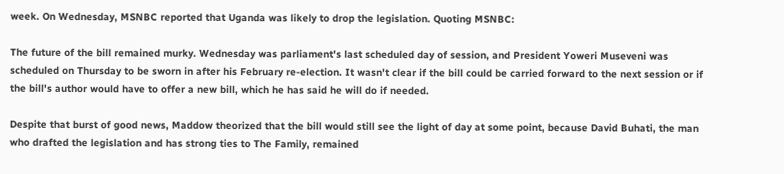week. On Wednesday, MSNBC reported that Uganda was likely to drop the legislation. Quoting MSNBC:

The future of the bill remained murky. Wednesday was parliament's last scheduled day of session, and President Yoweri Museveni was scheduled on Thursday to be sworn in after his February re-election. It wasn't clear if the bill could be carried forward to the next session or if the bill's author would have to offer a new bill, which he has said he will do if needed.

Despite that burst of good news, Maddow theorized that the bill would still see the light of day at some point, because David Buhati, the man who drafted the legislation and has strong ties to The Family, remained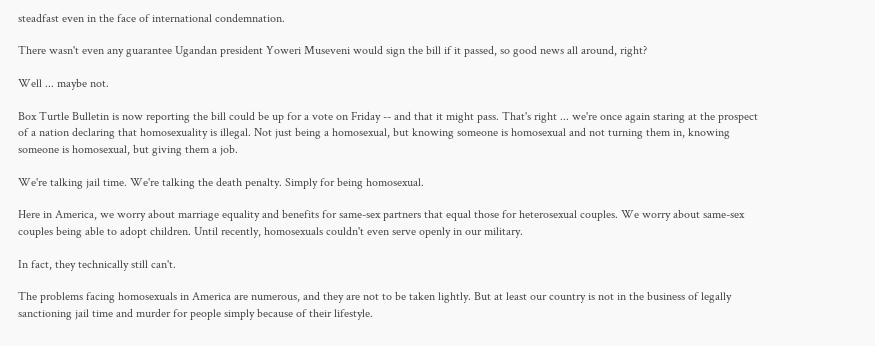steadfast even in the face of international condemnation.

There wasn't even any guarantee Ugandan president Yoweri Museveni would sign the bill if it passed, so good news all around, right?

Well ... maybe not.

Box Turtle Bulletin is now reporting the bill could be up for a vote on Friday -- and that it might pass. That's right ... we're once again staring at the prospect of a nation declaring that homosexuality is illegal. Not just being a homosexual, but knowing someone is homosexual and not turning them in, knowing someone is homosexual, but giving them a job.

We're talking jail time. We're talking the death penalty. Simply for being homosexual.

Here in America, we worry about marriage equality and benefits for same-sex partners that equal those for heterosexual couples. We worry about same-sex couples being able to adopt children. Until recently, homosexuals couldn't even serve openly in our military.

In fact, they technically still can't.

The problems facing homosexuals in America are numerous, and they are not to be taken lightly. But at least our country is not in the business of legally sanctioning jail time and murder for people simply because of their lifestyle.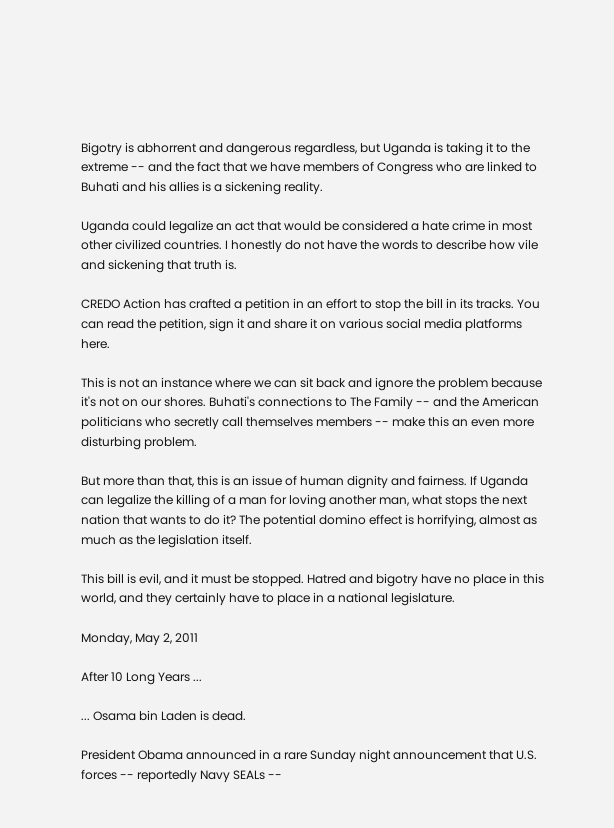Bigotry is abhorrent and dangerous regardless, but Uganda is taking it to the extreme -- and the fact that we have members of Congress who are linked to Buhati and his allies is a sickening reality.

Uganda could legalize an act that would be considered a hate crime in most other civilized countries. I honestly do not have the words to describe how vile and sickening that truth is.

CREDO Action has crafted a petition in an effort to stop the bill in its tracks. You can read the petition, sign it and share it on various social media platforms here.

This is not an instance where we can sit back and ignore the problem because it's not on our shores. Buhati's connections to The Family -- and the American politicians who secretly call themselves members -- make this an even more disturbing problem.

But more than that, this is an issue of human dignity and fairness. If Uganda can legalize the killing of a man for loving another man, what stops the next nation that wants to do it? The potential domino effect is horrifying, almost as much as the legislation itself.

This bill is evil, and it must be stopped. Hatred and bigotry have no place in this world, and they certainly have to place in a national legislature.

Monday, May 2, 2011

After 10 Long Years ...

... Osama bin Laden is dead.

President Obama announced in a rare Sunday night announcement that U.S. forces -- reportedly Navy SEALs --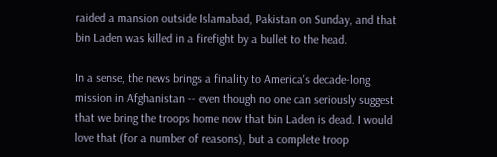raided a mansion outside Islamabad, Pakistan on Sunday, and that bin Laden was killed in a firefight by a bullet to the head.

In a sense, the news brings a finality to America's decade-long mission in Afghanistan -- even though no one can seriously suggest that we bring the troops home now that bin Laden is dead. I would love that (for a number of reasons), but a complete troop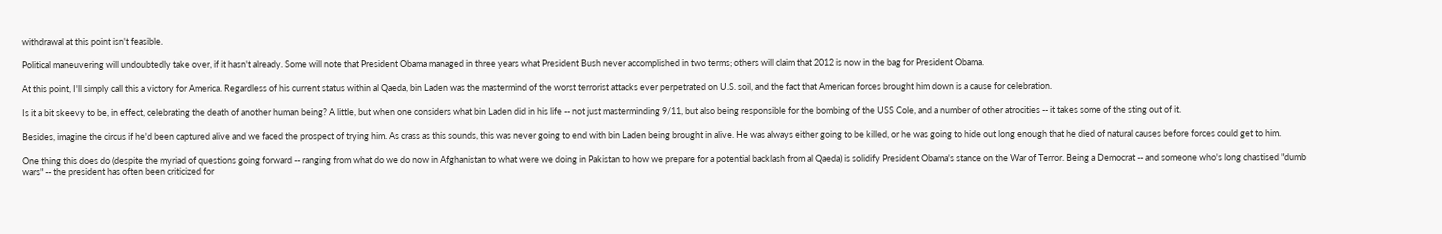withdrawal at this point isn't feasible.

Political maneuvering will undoubtedly take over, if it hasn't already. Some will note that President Obama managed in three years what President Bush never accomplished in two terms; others will claim that 2012 is now in the bag for President Obama.

At this point, I'll simply call this a victory for America. Regardless of his current status within al Qaeda, bin Laden was the mastermind of the worst terrorist attacks ever perpetrated on U.S. soil, and the fact that American forces brought him down is a cause for celebration.

Is it a bit skeevy to be, in effect, celebrating the death of another human being? A little, but when one considers what bin Laden did in his life -- not just masterminding 9/11, but also being responsible for the bombing of the USS Cole, and a number of other atrocities -- it takes some of the sting out of it.

Besides, imagine the circus if he'd been captured alive and we faced the prospect of trying him. As crass as this sounds, this was never going to end with bin Laden being brought in alive. He was always either going to be killed, or he was going to hide out long enough that he died of natural causes before forces could get to him.

One thing this does do (despite the myriad of questions going forward -- ranging from what do we do now in Afghanistan to what were we doing in Pakistan to how we prepare for a potential backlash from al Qaeda) is solidify President Obama's stance on the War of Terror. Being a Democrat -- and someone who's long chastised "dumb wars" -- the president has often been criticized for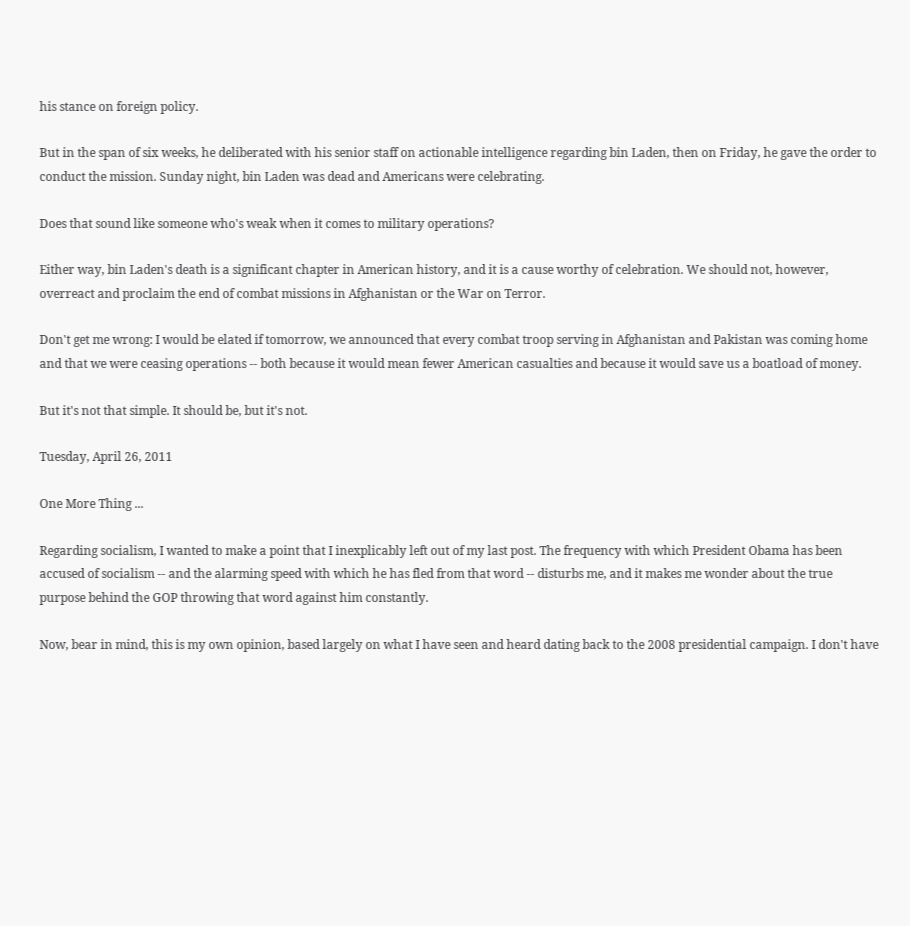his stance on foreign policy.

But in the span of six weeks, he deliberated with his senior staff on actionable intelligence regarding bin Laden, then on Friday, he gave the order to conduct the mission. Sunday night, bin Laden was dead and Americans were celebrating.

Does that sound like someone who's weak when it comes to military operations?

Either way, bin Laden's death is a significant chapter in American history, and it is a cause worthy of celebration. We should not, however, overreact and proclaim the end of combat missions in Afghanistan or the War on Terror.

Don't get me wrong: I would be elated if tomorrow, we announced that every combat troop serving in Afghanistan and Pakistan was coming home and that we were ceasing operations -- both because it would mean fewer American casualties and because it would save us a boatload of money.

But it's not that simple. It should be, but it's not.

Tuesday, April 26, 2011

One More Thing ...

Regarding socialism, I wanted to make a point that I inexplicably left out of my last post. The frequency with which President Obama has been accused of socialism -- and the alarming speed with which he has fled from that word -- disturbs me, and it makes me wonder about the true purpose behind the GOP throwing that word against him constantly.

Now, bear in mind, this is my own opinion, based largely on what I have seen and heard dating back to the 2008 presidential campaign. I don't have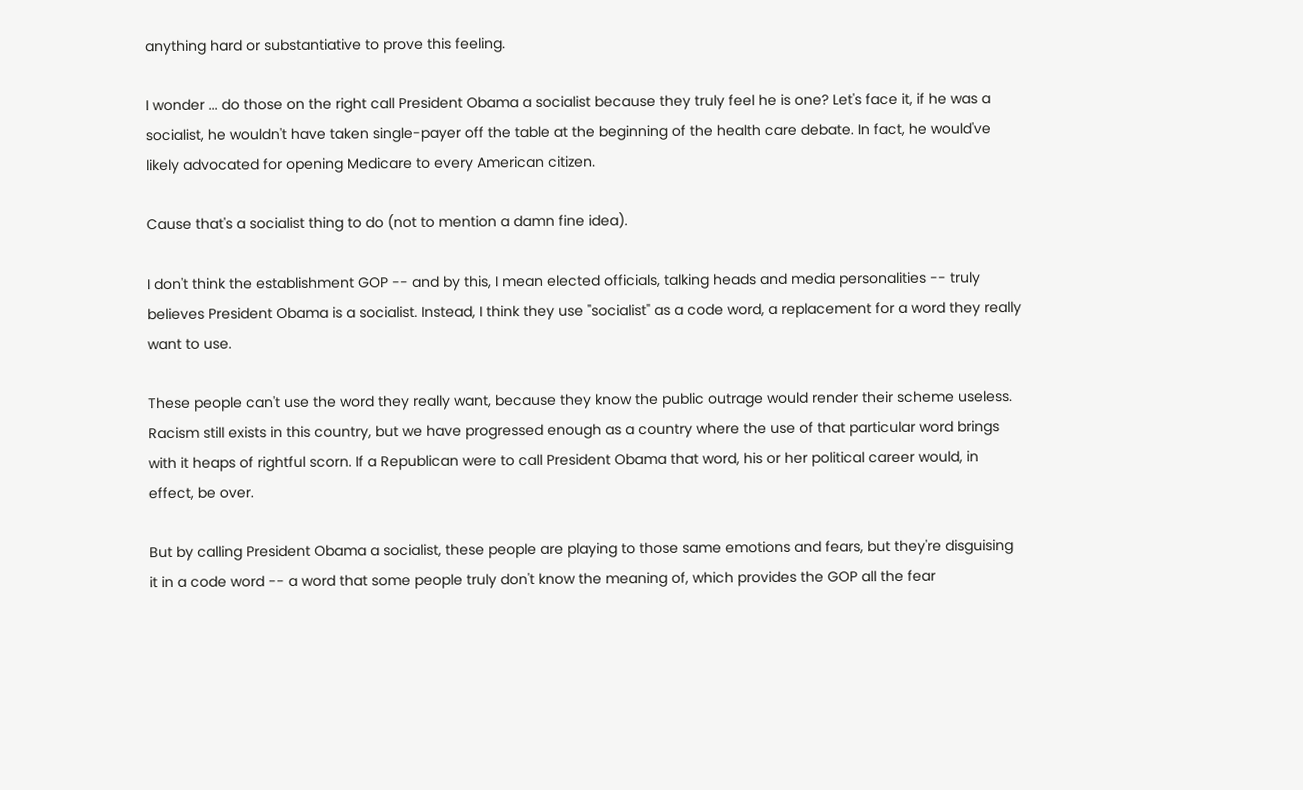anything hard or substantiative to prove this feeling.

I wonder ... do those on the right call President Obama a socialist because they truly feel he is one? Let's face it, if he was a socialist, he wouldn't have taken single-payer off the table at the beginning of the health care debate. In fact, he would've likely advocated for opening Medicare to every American citizen.

Cause that's a socialist thing to do (not to mention a damn fine idea).

I don't think the establishment GOP -- and by this, I mean elected officials, talking heads and media personalities -- truly believes President Obama is a socialist. Instead, I think they use "socialist" as a code word, a replacement for a word they really want to use.

These people can't use the word they really want, because they know the public outrage would render their scheme useless. Racism still exists in this country, but we have progressed enough as a country where the use of that particular word brings with it heaps of rightful scorn. If a Republican were to call President Obama that word, his or her political career would, in effect, be over.

But by calling President Obama a socialist, these people are playing to those same emotions and fears, but they're disguising it in a code word -- a word that some people truly don't know the meaning of, which provides the GOP all the fear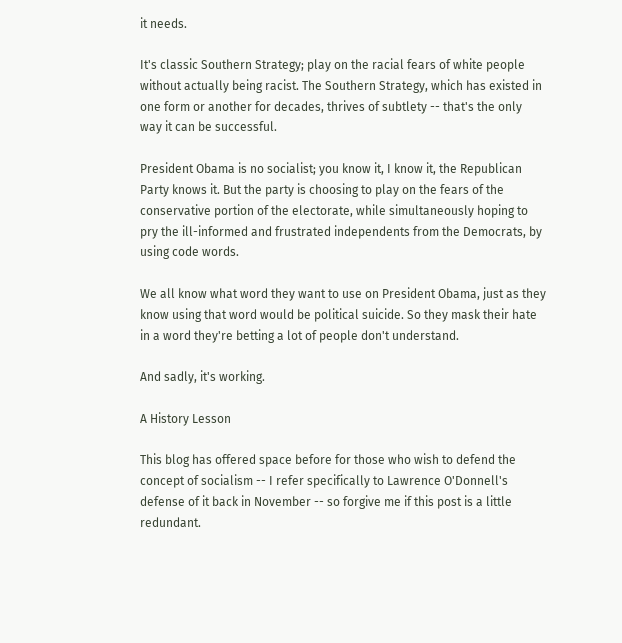it needs.

It's classic Southern Strategy; play on the racial fears of white people without actually being racist. The Southern Strategy, which has existed in one form or another for decades, thrives of subtlety -- that's the only way it can be successful.

President Obama is no socialist; you know it, I know it, the Republican Party knows it. But the party is choosing to play on the fears of the conservative portion of the electorate, while simultaneously hoping to pry the ill-informed and frustrated independents from the Democrats, by using code words.

We all know what word they want to use on President Obama, just as they know using that word would be political suicide. So they mask their hate in a word they're betting a lot of people don't understand.

And sadly, it's working.

A History Lesson

This blog has offered space before for those who wish to defend the concept of socialism -- I refer specifically to Lawrence O'Donnell's defense of it back in November -- so forgive me if this post is a little redundant.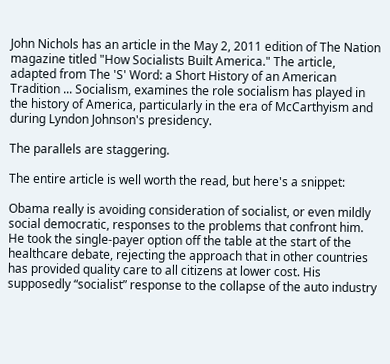John Nichols has an article in the May 2, 2011 edition of The Nation magazine titled "How Socialists Built America." The article, adapted from The 'S' Word: a Short History of an American Tradition ... Socialism, examines the role socialism has played in the history of America, particularly in the era of McCarthyism and during Lyndon Johnson's presidency.

The parallels are staggering.

The entire article is well worth the read, but here's a snippet:

Obama really is avoiding consideration of socialist, or even mildly social democratic, responses to the problems that confront him. He took the single-payer option off the table at the start of the healthcare debate, rejecting the approach that in other countries has provided quality care to all citizens at lower cost. His supposedly “socialist” response to the collapse of the auto industry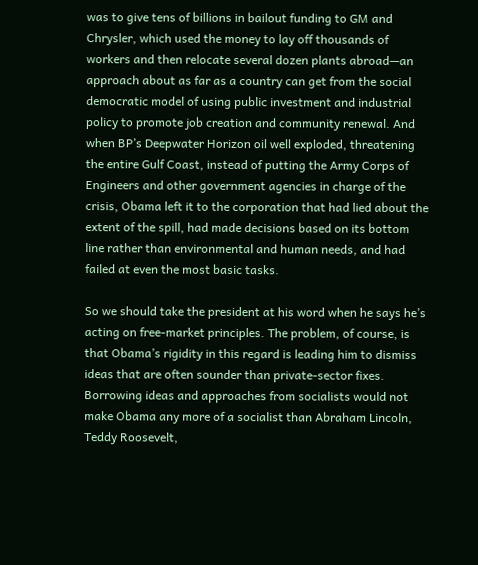was to give tens of billions in bailout funding to GM and Chrysler, which used the money to lay off thousands of workers and then relocate several dozen plants abroad—an approach about as far as a country can get from the social democratic model of using public investment and industrial policy to promote job creation and community renewal. And when BP’s Deepwater Horizon oil well exploded, threatening the entire Gulf Coast, instead of putting the Army Corps of Engineers and other government agencies in charge of the crisis, Obama left it to the corporation that had lied about the extent of the spill, had made decisions based on its bottom line rather than environmental and human needs, and had failed at even the most basic tasks.

So we should take the president at his word when he says he’s acting on free-market principles. The problem, of course, is that Obama’s rigidity in this regard is leading him to dismiss ideas that are often sounder than private-sector fixes. Borrowing ideas and approaches from socialists would not make Obama any more of a socialist than Abraham Lincoln, Teddy Roosevelt,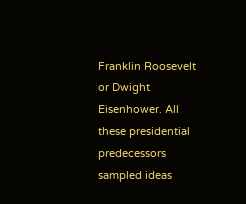Franklin Roosevelt or Dwight Eisenhower. All these presidential predecessors sampled ideas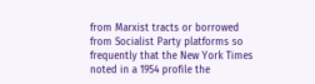from Marxist tracts or borrowed from Socialist Party platforms so frequently that the New York Times noted in a 1954 profile the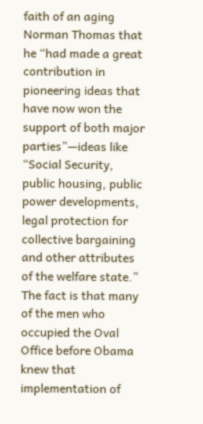faith of an aging Norman Thomas that he “had made a great contribution in pioneering ideas that have now won the support of both major parties”—ideas like “Social Security, public housing, public power developments, legal protection for collective bargaining and other attributes of the welfare state.” The fact is that many of the men who occupied the Oval Office before Obama knew that implementation of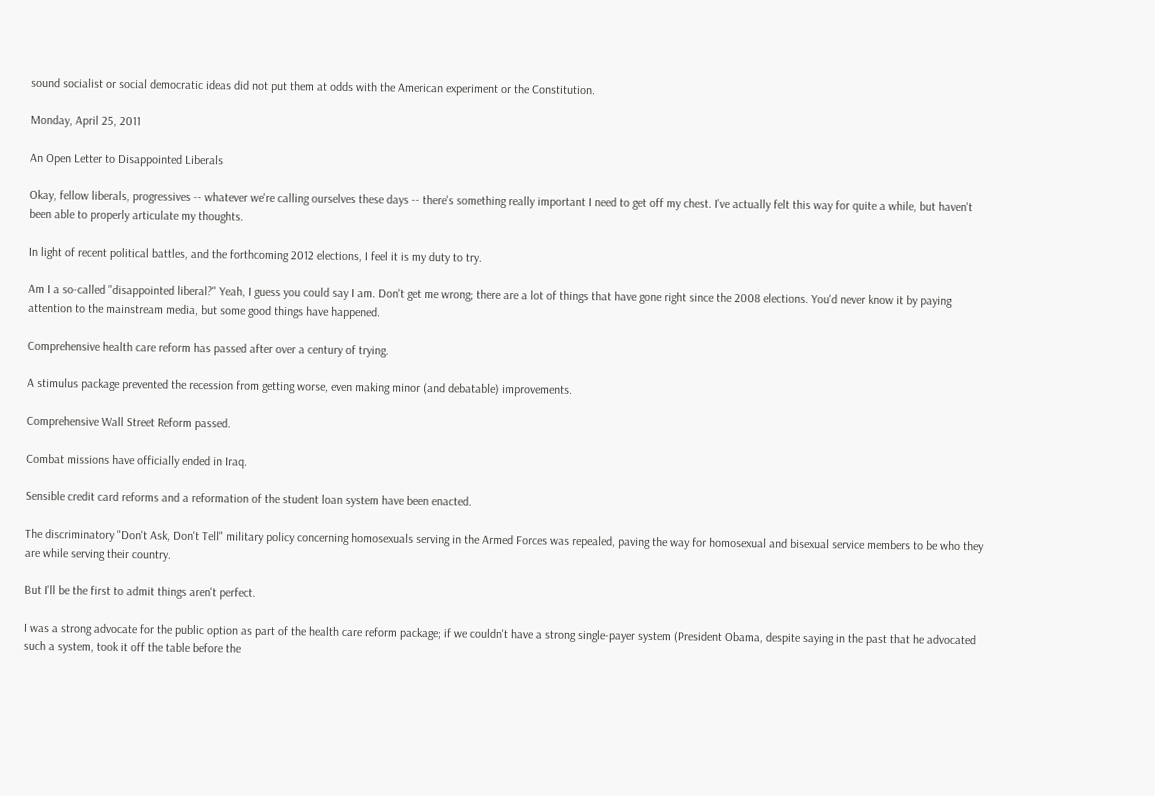sound socialist or social democratic ideas did not put them at odds with the American experiment or the Constitution.

Monday, April 25, 2011

An Open Letter to Disappointed Liberals

Okay, fellow liberals, progressives -- whatever we're calling ourselves these days -- there's something really important I need to get off my chest. I've actually felt this way for quite a while, but haven't been able to properly articulate my thoughts.

In light of recent political battles, and the forthcoming 2012 elections, I feel it is my duty to try.

Am I a so-called "disappointed liberal?" Yeah, I guess you could say I am. Don't get me wrong; there are a lot of things that have gone right since the 2008 elections. You'd never know it by paying attention to the mainstream media, but some good things have happened.

Comprehensive health care reform has passed after over a century of trying.

A stimulus package prevented the recession from getting worse, even making minor (and debatable) improvements.

Comprehensive Wall Street Reform passed.

Combat missions have officially ended in Iraq.

Sensible credit card reforms and a reformation of the student loan system have been enacted.

The discriminatory "Don't Ask, Don't Tell" military policy concerning homosexuals serving in the Armed Forces was repealed, paving the way for homosexual and bisexual service members to be who they are while serving their country.

But I'll be the first to admit things aren't perfect.

I was a strong advocate for the public option as part of the health care reform package; if we couldn't have a strong single-payer system (President Obama, despite saying in the past that he advocated such a system, took it off the table before the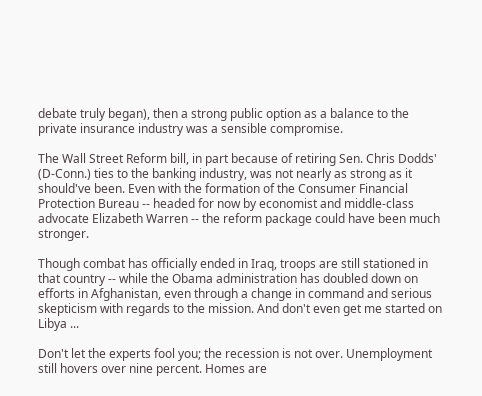debate truly began), then a strong public option as a balance to the private insurance industry was a sensible compromise.

The Wall Street Reform bill, in part because of retiring Sen. Chris Dodds' (D-Conn.) ties to the banking industry, was not nearly as strong as it should've been. Even with the formation of the Consumer Financial Protection Bureau -- headed for now by economist and middle-class advocate Elizabeth Warren -- the reform package could have been much stronger.

Though combat has officially ended in Iraq, troops are still stationed in that country -- while the Obama administration has doubled down on efforts in Afghanistan, even through a change in command and serious skepticism with regards to the mission. And don't even get me started on Libya ...

Don't let the experts fool you; the recession is not over. Unemployment still hovers over nine percent. Homes are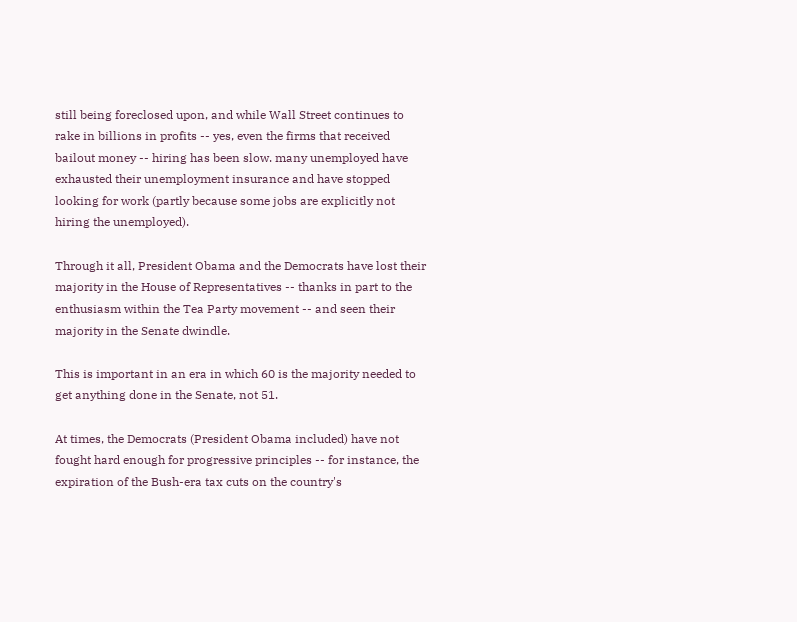still being foreclosed upon, and while Wall Street continues to rake in billions in profits -- yes, even the firms that received bailout money -- hiring has been slow. many unemployed have exhausted their unemployment insurance and have stopped looking for work (partly because some jobs are explicitly not hiring the unemployed).

Through it all, President Obama and the Democrats have lost their majority in the House of Representatives -- thanks in part to the enthusiasm within the Tea Party movement -- and seen their majority in the Senate dwindle.

This is important in an era in which 60 is the majority needed to get anything done in the Senate, not 51.

At times, the Democrats (President Obama included) have not fought hard enough for progressive principles -- for instance, the expiration of the Bush-era tax cuts on the country's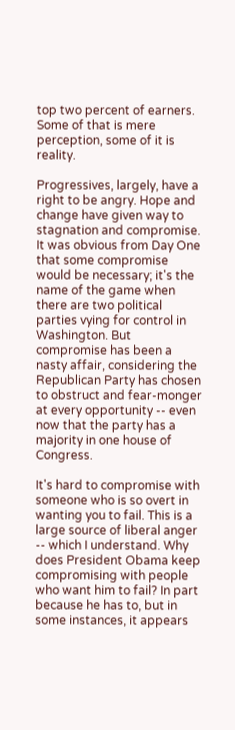top two percent of earners. Some of that is mere perception, some of it is reality.

Progressives, largely, have a right to be angry. Hope and change have given way to stagnation and compromise. It was obvious from Day One that some compromise would be necessary; it's the name of the game when there are two political parties vying for control in Washington. But compromise has been a nasty affair, considering the Republican Party has chosen to obstruct and fear-monger at every opportunity -- even now that the party has a majority in one house of Congress.

It's hard to compromise with someone who is so overt in wanting you to fail. This is a large source of liberal anger -- which I understand. Why does President Obama keep compromising with people who want him to fail? In part because he has to, but in some instances, it appears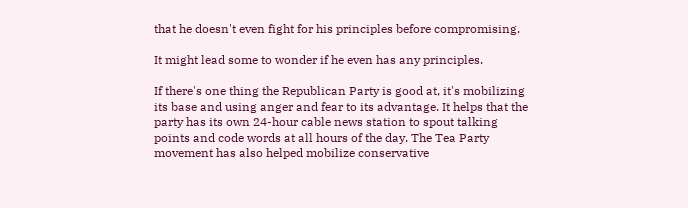that he doesn't even fight for his principles before compromising.

It might lead some to wonder if he even has any principles.

If there's one thing the Republican Party is good at, it's mobilizing its base and using anger and fear to its advantage. It helps that the party has its own 24-hour cable news station to spout talking points and code words at all hours of the day. The Tea Party movement has also helped mobilize conservative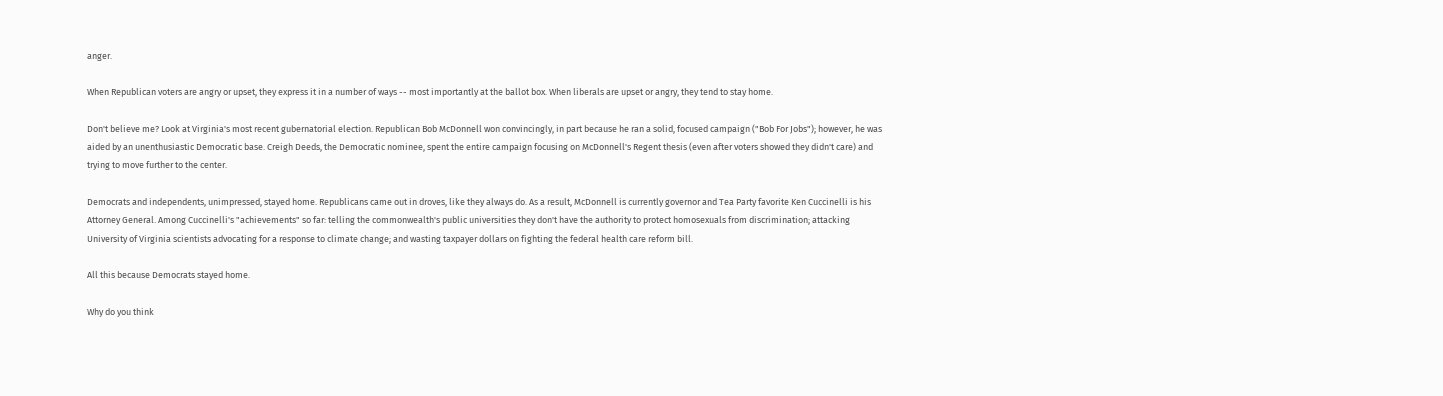anger.

When Republican voters are angry or upset, they express it in a number of ways -- most importantly at the ballot box. When liberals are upset or angry, they tend to stay home.

Don't believe me? Look at Virginia's most recent gubernatorial election. Republican Bob McDonnell won convincingly, in part because he ran a solid, focused campaign ("Bob For Jobs"); however, he was aided by an unenthusiastic Democratic base. Creigh Deeds, the Democratic nominee, spent the entire campaign focusing on McDonnell's Regent thesis (even after voters showed they didn't care) and trying to move further to the center.

Democrats and independents, unimpressed, stayed home. Republicans came out in droves, like they always do. As a result, McDonnell is currently governor and Tea Party favorite Ken Cuccinelli is his Attorney General. Among Cuccinelli's "achievements" so far: telling the commonwealth's public universities they don't have the authority to protect homosexuals from discrimination; attacking University of Virginia scientists advocating for a response to climate change; and wasting taxpayer dollars on fighting the federal health care reform bill.

All this because Democrats stayed home.

Why do you think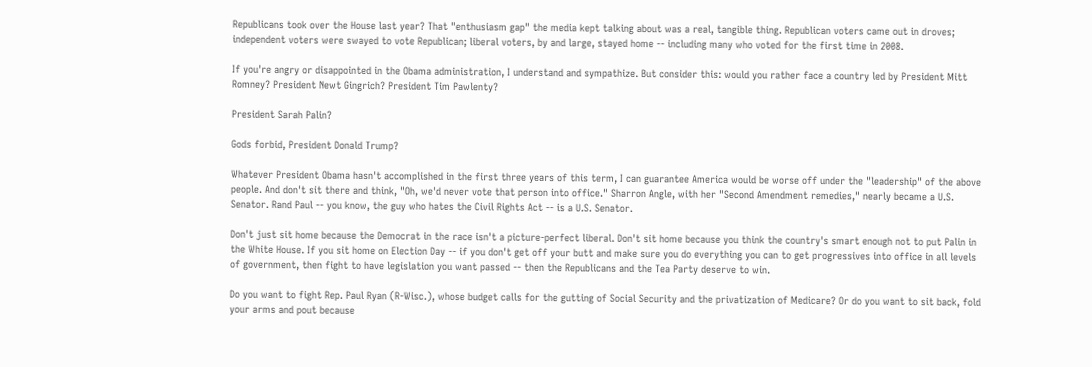Republicans took over the House last year? That "enthusiasm gap" the media kept talking about was a real, tangible thing. Republican voters came out in droves; independent voters were swayed to vote Republican; liberal voters, by and large, stayed home -- including many who voted for the first time in 2008.

If you're angry or disappointed in the Obama administration, I understand and sympathize. But consider this: would you rather face a country led by President Mitt Romney? President Newt Gingrich? President Tim Pawlenty?

President Sarah Palin?

Gods forbid, President Donald Trump?

Whatever President Obama hasn't accomplished in the first three years of this term, I can guarantee America would be worse off under the "leadership" of the above people. And don't sit there and think, "Oh, we'd never vote that person into office." Sharron Angle, with her "Second Amendment remedies," nearly became a U.S. Senator. Rand Paul -- you know, the guy who hates the Civil Rights Act -- is a U.S. Senator.

Don't just sit home because the Democrat in the race isn't a picture-perfect liberal. Don't sit home because you think the country's smart enough not to put Palin in the White House. If you sit home on Election Day -- if you don't get off your butt and make sure you do everything you can to get progressives into office in all levels of government, then fight to have legislation you want passed -- then the Republicans and the Tea Party deserve to win.

Do you want to fight Rep. Paul Ryan (R-Wisc.), whose budget calls for the gutting of Social Security and the privatization of Medicare? Or do you want to sit back, fold your arms and pout because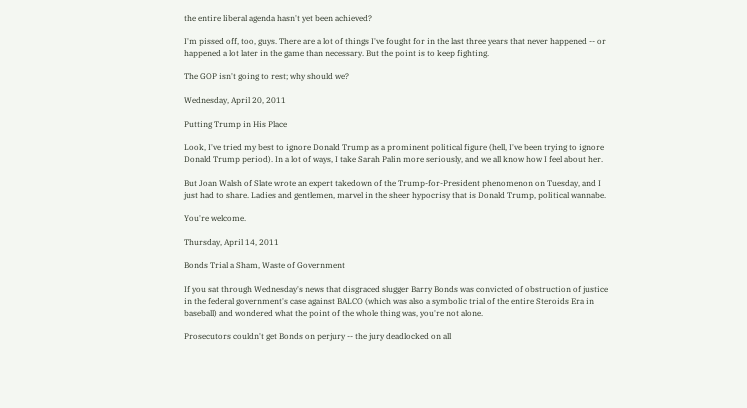the entire liberal agenda hasn't yet been achieved?

I'm pissed off, too, guys. There are a lot of things I've fought for in the last three years that never happened -- or happened a lot later in the game than necessary. But the point is to keep fighting.

The GOP isn't going to rest; why should we?

Wednesday, April 20, 2011

Putting Trump in His Place

Look, I've tried my best to ignore Donald Trump as a prominent political figure (hell, I've been trying to ignore Donald Trump period). In a lot of ways, I take Sarah Palin more seriously, and we all know how I feel about her.

But Joan Walsh of Slate wrote an expert takedown of the Trump-for-President phenomenon on Tuesday, and I just had to share. Ladies and gentlemen, marvel in the sheer hypocrisy that is Donald Trump, political wannabe.

You're welcome.

Thursday, April 14, 2011

Bonds Trial a Sham, Waste of Government

If you sat through Wednesday's news that disgraced slugger Barry Bonds was convicted of obstruction of justice in the federal government's case against BALCO (which was also a symbolic trial of the entire Steroids Era in baseball) and wondered what the point of the whole thing was, you're not alone.

Prosecutors couldn't get Bonds on perjury -- the jury deadlocked on all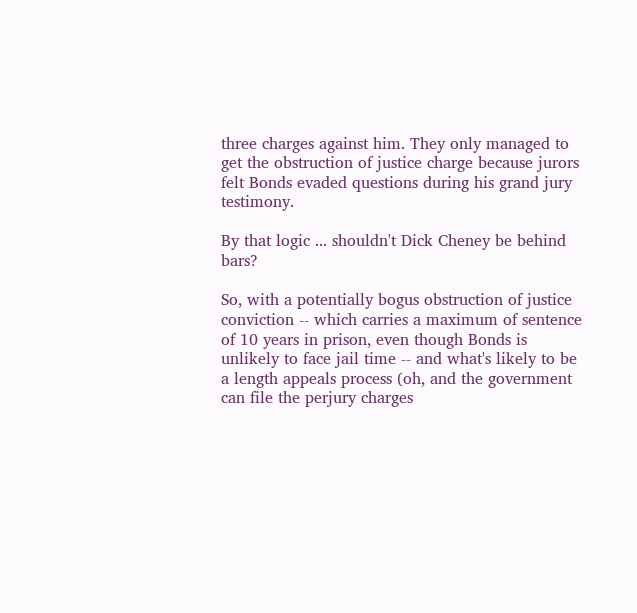three charges against him. They only managed to get the obstruction of justice charge because jurors felt Bonds evaded questions during his grand jury testimony.

By that logic ... shouldn't Dick Cheney be behind bars?

So, with a potentially bogus obstruction of justice conviction -- which carries a maximum of sentence of 10 years in prison, even though Bonds is unlikely to face jail time -- and what's likely to be a length appeals process (oh, and the government can file the perjury charges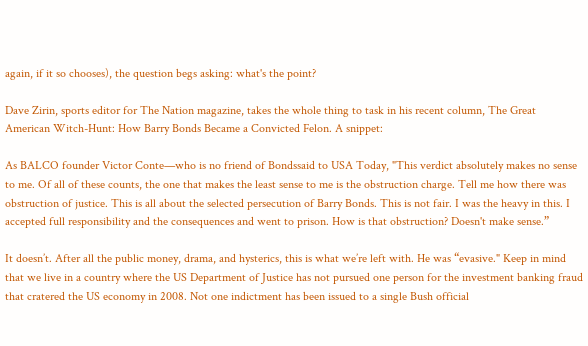again, if it so chooses), the question begs asking: what's the point?

Dave Zirin, sports editor for The Nation magazine, takes the whole thing to task in his recent column, The Great American Witch-Hunt: How Barry Bonds Became a Convicted Felon. A snippet:

As BALCO founder Victor Conte—who is no friend of Bondssaid to USA Today, "This verdict absolutely makes no sense to me. Of all of these counts, the one that makes the least sense to me is the obstruction charge. Tell me how there was obstruction of justice. This is all about the selected persecution of Barry Bonds. This is not fair. I was the heavy in this. I accepted full responsibility and the consequences and went to prison. How is that obstruction? Doesn't make sense.”

It doesn’t. After all the public money, drama, and hysterics, this is what we’re left with. He was “evasive." Keep in mind that we live in a country where the US Department of Justice has not pursued one person for the investment banking fraud that cratered the US economy in 2008. Not one indictment has been issued to a single Bush official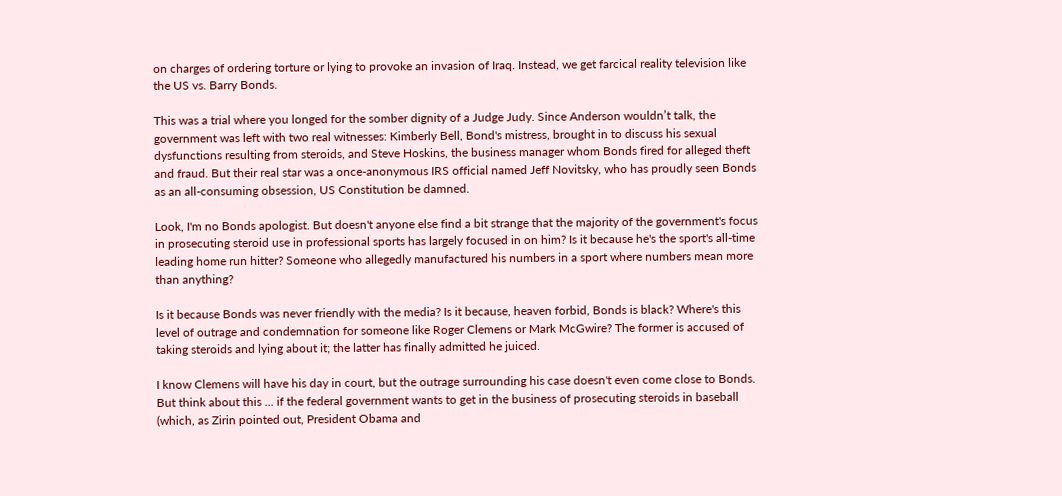on charges of ordering torture or lying to provoke an invasion of Iraq. Instead, we get farcical reality television like the US vs. Barry Bonds.

This was a trial where you longed for the somber dignity of a Judge Judy. Since Anderson wouldn’t talk, the government was left with two real witnesses: Kimberly Bell, Bond's mistress, brought in to discuss his sexual dysfunctions resulting from steroids, and Steve Hoskins, the business manager whom Bonds fired for alleged theft and fraud. But their real star was a once-anonymous IRS official named Jeff Novitsky, who has proudly seen Bonds as an all-consuming obsession, US Constitution be damned.

Look, I'm no Bonds apologist. But doesn't anyone else find a bit strange that the majority of the government's focus in prosecuting steroid use in professional sports has largely focused in on him? Is it because he's the sport's all-time leading home run hitter? Someone who allegedly manufactured his numbers in a sport where numbers mean more than anything?

Is it because Bonds was never friendly with the media? Is it because, heaven forbid, Bonds is black? Where's this level of outrage and condemnation for someone like Roger Clemens or Mark McGwire? The former is accused of taking steroids and lying about it; the latter has finally admitted he juiced.

I know Clemens will have his day in court, but the outrage surrounding his case doesn't even come close to Bonds. But think about this ... if the federal government wants to get in the business of prosecuting steroids in baseball (which, as Zirin pointed out, President Obama and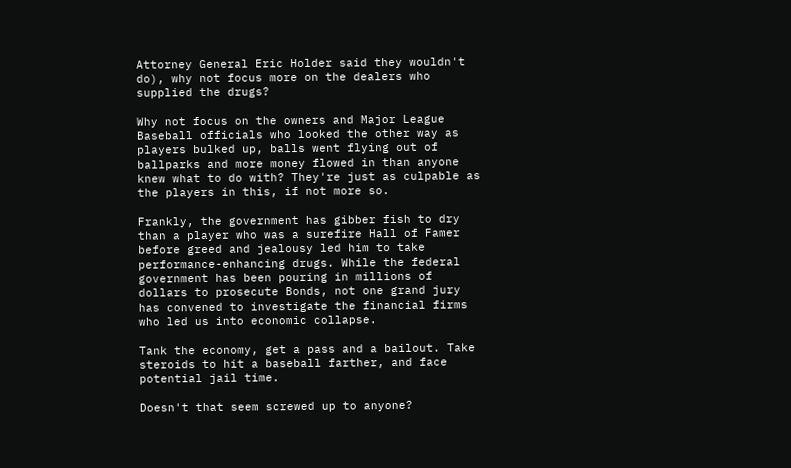Attorney General Eric Holder said they wouldn't do), why not focus more on the dealers who supplied the drugs?

Why not focus on the owners and Major League Baseball officials who looked the other way as players bulked up, balls went flying out of ballparks and more money flowed in than anyone knew what to do with? They're just as culpable as the players in this, if not more so.

Frankly, the government has gibber fish to dry than a player who was a surefire Hall of Famer before greed and jealousy led him to take performance-enhancing drugs. While the federal government has been pouring in millions of dollars to prosecute Bonds, not one grand jury has convened to investigate the financial firms who led us into economic collapse.

Tank the economy, get a pass and a bailout. Take steroids to hit a baseball farther, and face potential jail time.

Doesn't that seem screwed up to anyone?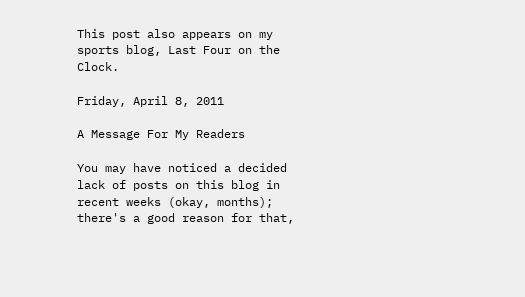This post also appears on my sports blog, Last Four on the Clock.

Friday, April 8, 2011

A Message For My Readers

You may have noticed a decided lack of posts on this blog in recent weeks (okay, months); there's a good reason for that,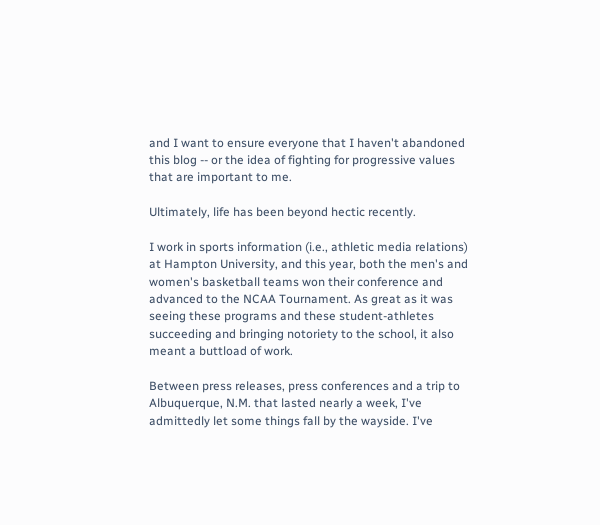and I want to ensure everyone that I haven't abandoned this blog -- or the idea of fighting for progressive values that are important to me.

Ultimately, life has been beyond hectic recently.

I work in sports information (i.e., athletic media relations) at Hampton University, and this year, both the men's and women's basketball teams won their conference and advanced to the NCAA Tournament. As great as it was seeing these programs and these student-athletes succeeding and bringing notoriety to the school, it also meant a buttload of work.

Between press releases, press conferences and a trip to Albuquerque, N.M. that lasted nearly a week, I've admittedly let some things fall by the wayside. I've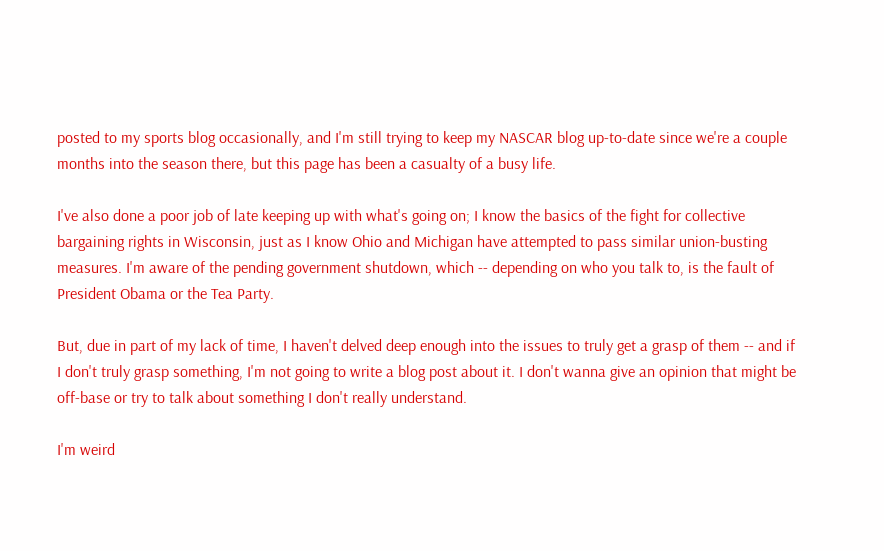posted to my sports blog occasionally, and I'm still trying to keep my NASCAR blog up-to-date since we're a couple months into the season there, but this page has been a casualty of a busy life.

I've also done a poor job of late keeping up with what's going on; I know the basics of the fight for collective bargaining rights in Wisconsin, just as I know Ohio and Michigan have attempted to pass similar union-busting measures. I'm aware of the pending government shutdown, which -- depending on who you talk to, is the fault of President Obama or the Tea Party.

But, due in part of my lack of time, I haven't delved deep enough into the issues to truly get a grasp of them -- and if I don't truly grasp something, I'm not going to write a blog post about it. I don't wanna give an opinion that might be off-base or try to talk about something I don't really understand.

I'm weird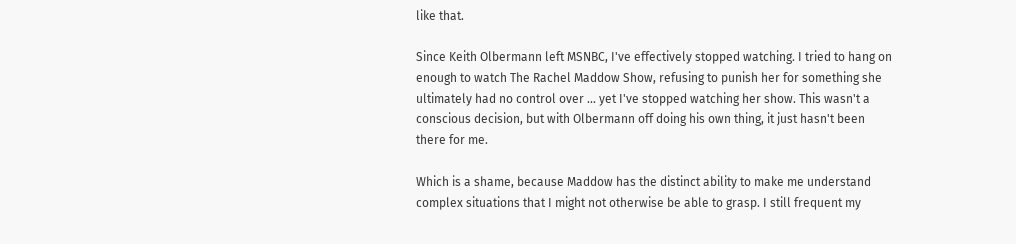like that.

Since Keith Olbermann left MSNBC, I've effectively stopped watching. I tried to hang on enough to watch The Rachel Maddow Show, refusing to punish her for something she ultimately had no control over ... yet I've stopped watching her show. This wasn't a conscious decision, but with Olbermann off doing his own thing, it just hasn't been there for me.

Which is a shame, because Maddow has the distinct ability to make me understand complex situations that I might not otherwise be able to grasp. I still frequent my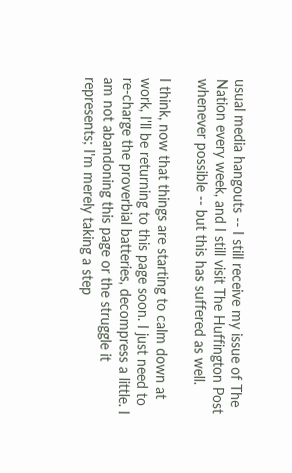usual media hangouts -- I still receive my issue of The Nation every week, and I still visit The Huffington Post whenever possible -- but this has suffered as well.

I think, now that things are starting to calm down at work, I'll be returning to this page soon. I just need to re-charge the proverbial batteries, decompress a little. I am not abandoning this page or the struggle it represents; I'm merely taking a step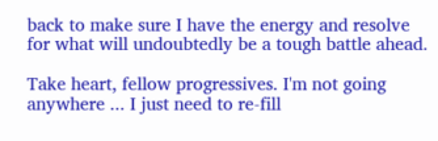back to make sure I have the energy and resolve for what will undoubtedly be a tough battle ahead.

Take heart, fellow progressives. I'm not going anywhere ... I just need to re-fill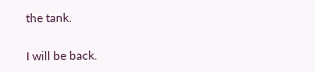the tank.

I will be back.